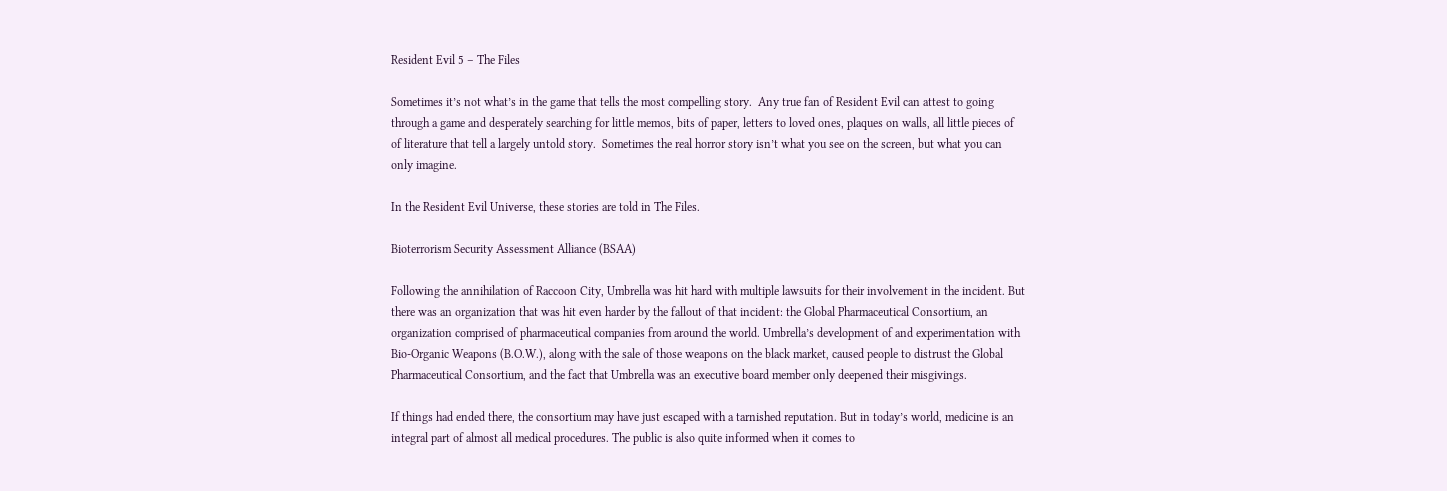Resident Evil 5 – The Files

Sometimes it’s not what’s in the game that tells the most compelling story.  Any true fan of Resident Evil can attest to going through a game and desperately searching for little memos, bits of paper, letters to loved ones, plaques on walls, all little pieces of of literature that tell a largely untold story.  Sometimes the real horror story isn’t what you see on the screen, but what you can only imagine.

In the Resident Evil Universe, these stories are told in The Files.

Bioterrorism Security Assessment Alliance (BSAA)

Following the annihilation of Raccoon City, Umbrella was hit hard with multiple lawsuits for their involvement in the incident. But there was an organization that was hit even harder by the fallout of that incident: the Global Pharmaceutical Consortium, an organization comprised of pharmaceutical companies from around the world. Umbrella’s development of and experimentation with Bio-Organic Weapons (B.O.W.), along with the sale of those weapons on the black market, caused people to distrust the Global Pharmaceutical Consortium, and the fact that Umbrella was an executive board member only deepened their misgivings.

If things had ended there, the consortium may have just escaped with a tarnished reputation. But in today’s world, medicine is an integral part of almost all medical procedures. The public is also quite informed when it comes to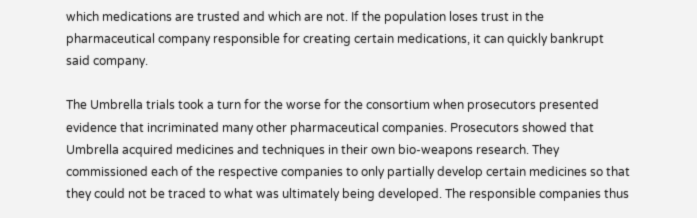which medications are trusted and which are not. If the population loses trust in the pharmaceutical company responsible for creating certain medications, it can quickly bankrupt said company.

The Umbrella trials took a turn for the worse for the consortium when prosecutors presented evidence that incriminated many other pharmaceutical companies. Prosecutors showed that Umbrella acquired medicines and techniques in their own bio-weapons research. They commissioned each of the respective companies to only partially develop certain medicines so that they could not be traced to what was ultimately being developed. The responsible companies thus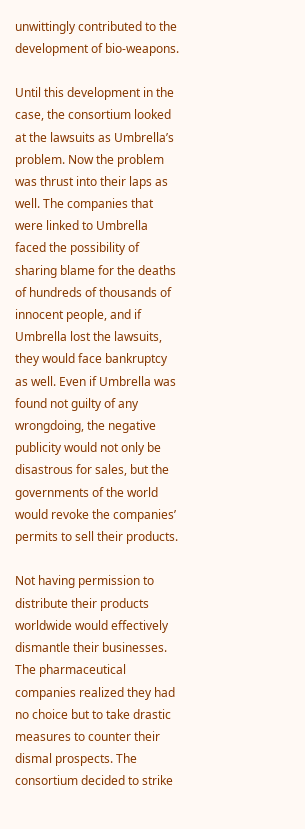unwittingly contributed to the development of bio-weapons.

Until this development in the case, the consortium looked at the lawsuits as Umbrella’s problem. Now the problem was thrust into their laps as well. The companies that were linked to Umbrella faced the possibility of sharing blame for the deaths of hundreds of thousands of innocent people, and if Umbrella lost the lawsuits, they would face bankruptcy as well. Even if Umbrella was found not guilty of any wrongdoing, the negative publicity would not only be disastrous for sales, but the governments of the world would revoke the companies’ permits to sell their products.

Not having permission to distribute their products worldwide would effectively dismantle their businesses. The pharmaceutical companies realized they had no choice but to take drastic measures to counter their dismal prospects. The consortium decided to strike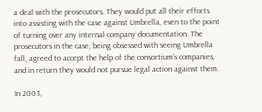a deal with the prosecutors. They would put all their efforts into assisting with the case against Umbrella, even to the point of turning over any internal company documentation. The prosecutors in the case, being obsessed with seeing Umbrella fall, agreed to accept the help of the consortium’s companies, and in return they would not pursue legal action against them.

In 2003,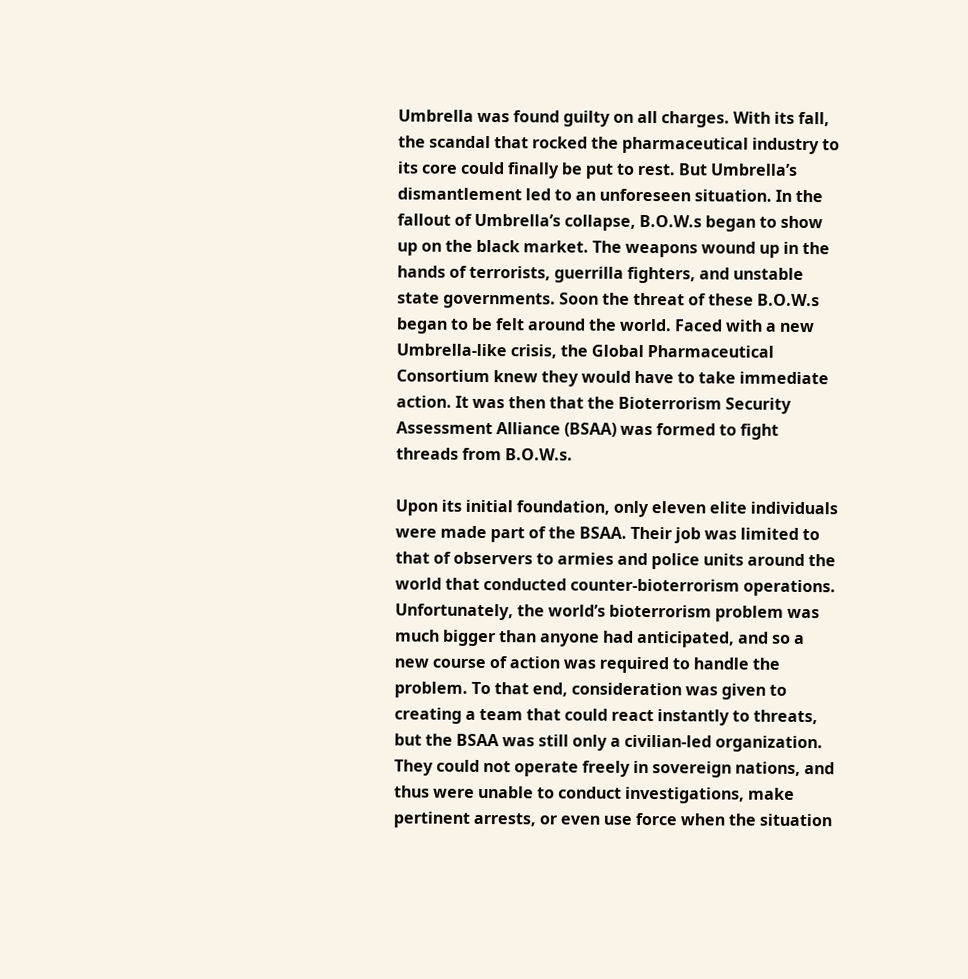Umbrella was found guilty on all charges. With its fall, the scandal that rocked the pharmaceutical industry to its core could finally be put to rest. But Umbrella’s dismantlement led to an unforeseen situation. In the fallout of Umbrella’s collapse, B.O.W.s began to show up on the black market. The weapons wound up in the hands of terrorists, guerrilla fighters, and unstable state governments. Soon the threat of these B.O.W.s began to be felt around the world. Faced with a new Umbrella-like crisis, the Global Pharmaceutical Consortium knew they would have to take immediate action. It was then that the Bioterrorism Security Assessment Alliance (BSAA) was formed to fight threads from B.O.W.s.

Upon its initial foundation, only eleven elite individuals were made part of the BSAA. Their job was limited to that of observers to armies and police units around the world that conducted counter-bioterrorism operations. Unfortunately, the world’s bioterrorism problem was much bigger than anyone had anticipated, and so a new course of action was required to handle the problem. To that end, consideration was given to creating a team that could react instantly to threats, but the BSAA was still only a civilian-led organization. They could not operate freely in sovereign nations, and thus were unable to conduct investigations, make pertinent arrests, or even use force when the situation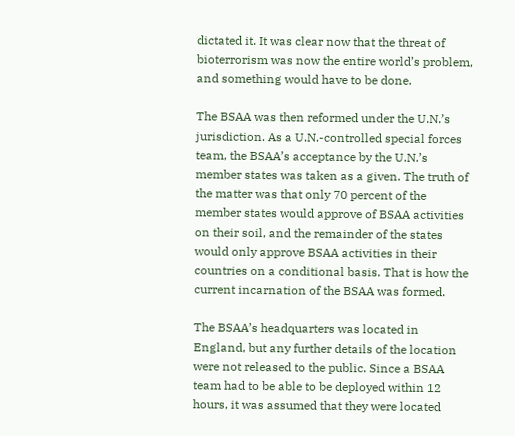dictated it. It was clear now that the threat of bioterrorism was now the entire world’s problem, and something would have to be done.

The BSAA was then reformed under the U.N.’s jurisdiction. As a U.N.-controlled special forces team, the BSAA’s acceptance by the U.N.’s member states was taken as a given. The truth of the matter was that only 70 percent of the member states would approve of BSAA activities on their soil, and the remainder of the states would only approve BSAA activities in their countries on a conditional basis. That is how the current incarnation of the BSAA was formed.

The BSAA’s headquarters was located in England, but any further details of the location were not released to the public. Since a BSAA team had to be able to be deployed within 12 hours, it was assumed that they were located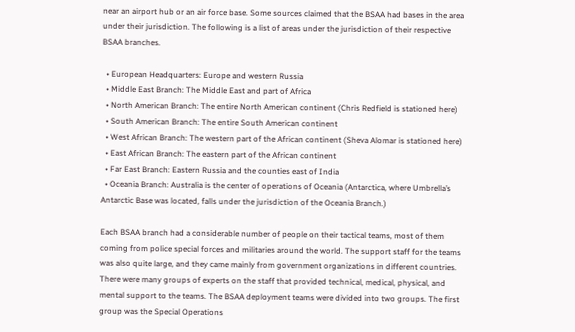near an airport hub or an air force base. Some sources claimed that the BSAA had bases in the area under their jurisdiction. The following is a list of areas under the jurisdiction of their respective BSAA branches.

  • European Headquarters: Europe and western Russia
  • Middle East Branch: The Middle East and part of Africa
  • North American Branch: The entire North American continent (Chris Redfield is stationed here)
  • South American Branch: The entire South American continent
  • West African Branch: The western part of the African continent (Sheva Alomar is stationed here)
  • East African Branch: The eastern part of the African continent
  • Far East Branch: Eastern Russia and the counties east of India
  • Oceania Branch: Australia is the center of operations of Oceania (Antarctica, where Umbrella’s Antarctic Base was located, falls under the jurisdiction of the Oceania Branch.)

Each BSAA branch had a considerable number of people on their tactical teams, most of them coming from police special forces and militaries around the world. The support staff for the teams was also quite large, and they came mainly from government organizations in different countries. There were many groups of experts on the staff that provided technical, medical, physical, and mental support to the teams. The BSAA deployment teams were divided into two groups. The first group was the Special Operations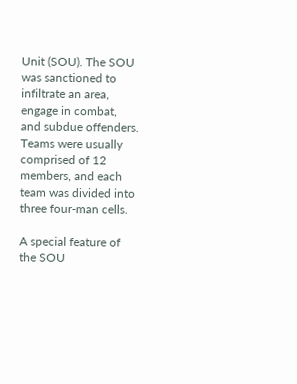Unit (SOU). The SOU was sanctioned to infiltrate an area, engage in combat, and subdue offenders. Teams were usually comprised of 12 members, and each team was divided into three four-man cells.

A special feature of the SOU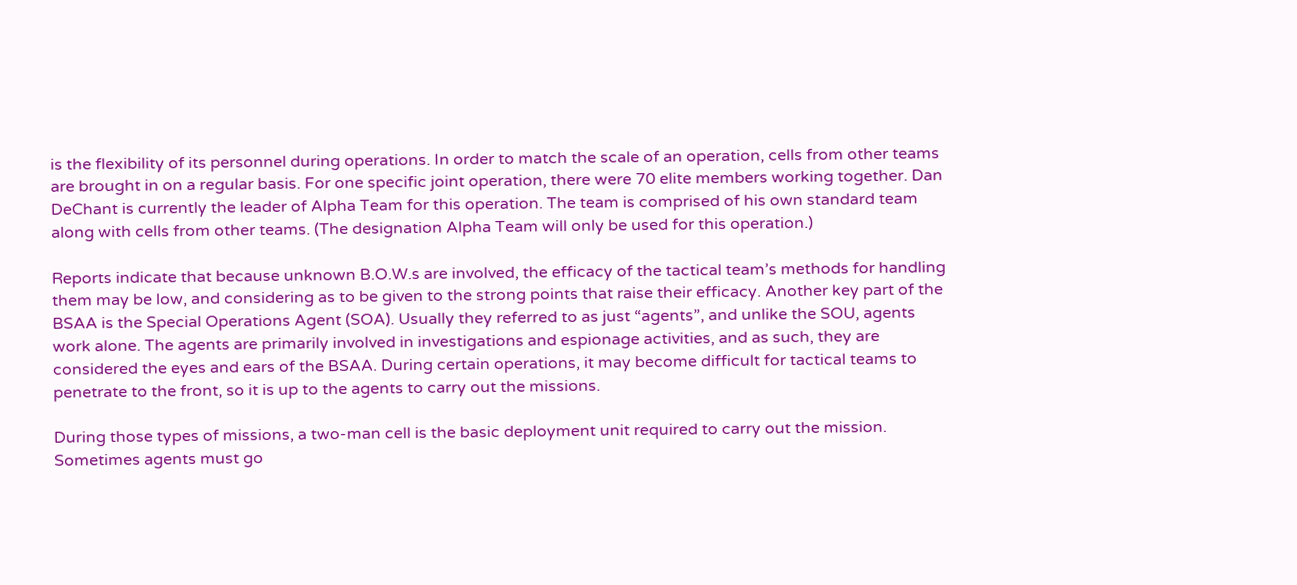is the flexibility of its personnel during operations. In order to match the scale of an operation, cells from other teams are brought in on a regular basis. For one specific joint operation, there were 70 elite members working together. Dan DeChant is currently the leader of Alpha Team for this operation. The team is comprised of his own standard team along with cells from other teams. (The designation Alpha Team will only be used for this operation.)

Reports indicate that because unknown B.O.W.s are involved, the efficacy of the tactical team’s methods for handling them may be low, and considering as to be given to the strong points that raise their efficacy. Another key part of the BSAA is the Special Operations Agent (SOA). Usually they referred to as just “agents”, and unlike the SOU, agents work alone. The agents are primarily involved in investigations and espionage activities, and as such, they are considered the eyes and ears of the BSAA. During certain operations, it may become difficult for tactical teams to penetrate to the front, so it is up to the agents to carry out the missions.

During those types of missions, a two-man cell is the basic deployment unit required to carry out the mission. Sometimes agents must go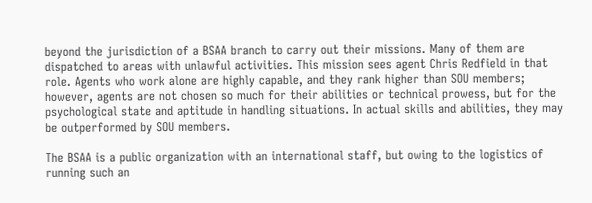beyond the jurisdiction of a BSAA branch to carry out their missions. Many of them are dispatched to areas with unlawful activities. This mission sees agent Chris Redfield in that role. Agents who work alone are highly capable, and they rank higher than SOU members; however, agents are not chosen so much for their abilities or technical prowess, but for the psychological state and aptitude in handling situations. In actual skills and abilities, they may be outperformed by SOU members.

The BSAA is a public organization with an international staff, but owing to the logistics of running such an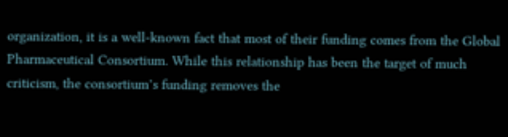organization, it is a well-known fact that most of their funding comes from the Global Pharmaceutical Consortium. While this relationship has been the target of much criticism, the consortium’s funding removes the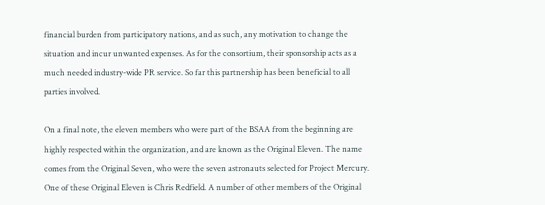financial burden from participatory nations, and as such, any motivation to change the situation and incur unwanted expenses. As for the consortium, their sponsorship acts as a much needed industry-wide PR service. So far this partnership has been beneficial to all parties involved.

On a final note, the eleven members who were part of the BSAA from the beginning are highly respected within the organization, and are known as the Original Eleven. The name comes from the Original Seven, who were the seven astronauts selected for Project Mercury. One of these Original Eleven is Chris Redfield. A number of other members of the Original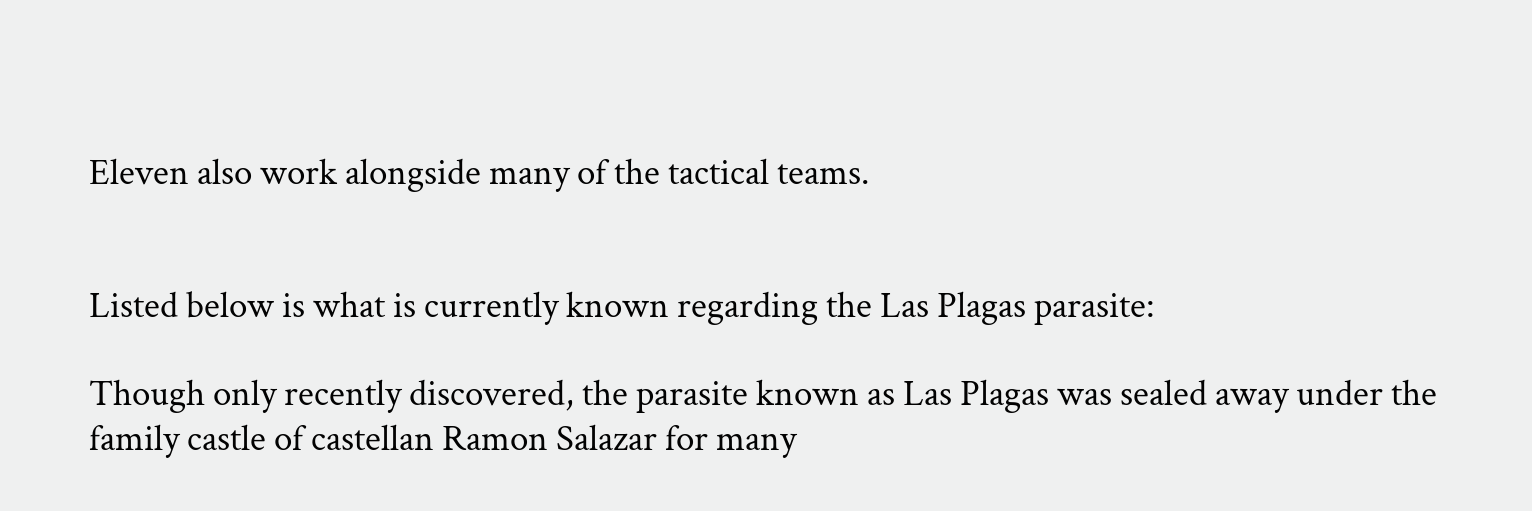Eleven also work alongside many of the tactical teams.


Listed below is what is currently known regarding the Las Plagas parasite:

Though only recently discovered, the parasite known as Las Plagas was sealed away under the family castle of castellan Ramon Salazar for many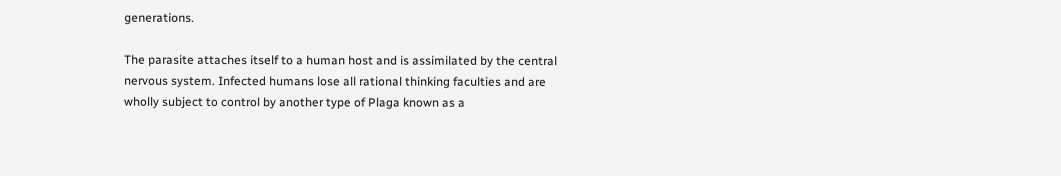generations.

The parasite attaches itself to a human host and is assimilated by the central nervous system. Infected humans lose all rational thinking faculties and are wholly subject to control by another type of Plaga known as a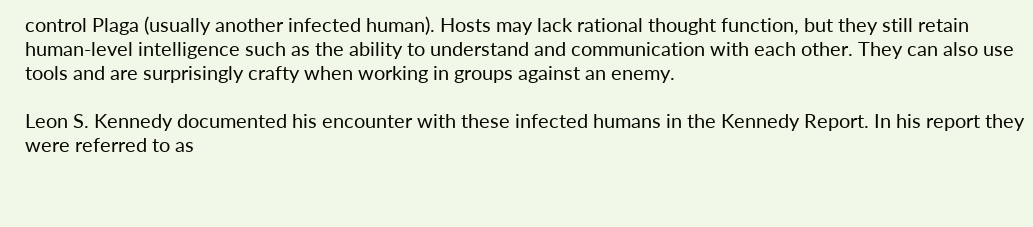control Plaga (usually another infected human). Hosts may lack rational thought function, but they still retain human-level intelligence such as the ability to understand and communication with each other. They can also use tools and are surprisingly crafty when working in groups against an enemy.

Leon S. Kennedy documented his encounter with these infected humans in the Kennedy Report. In his report they were referred to as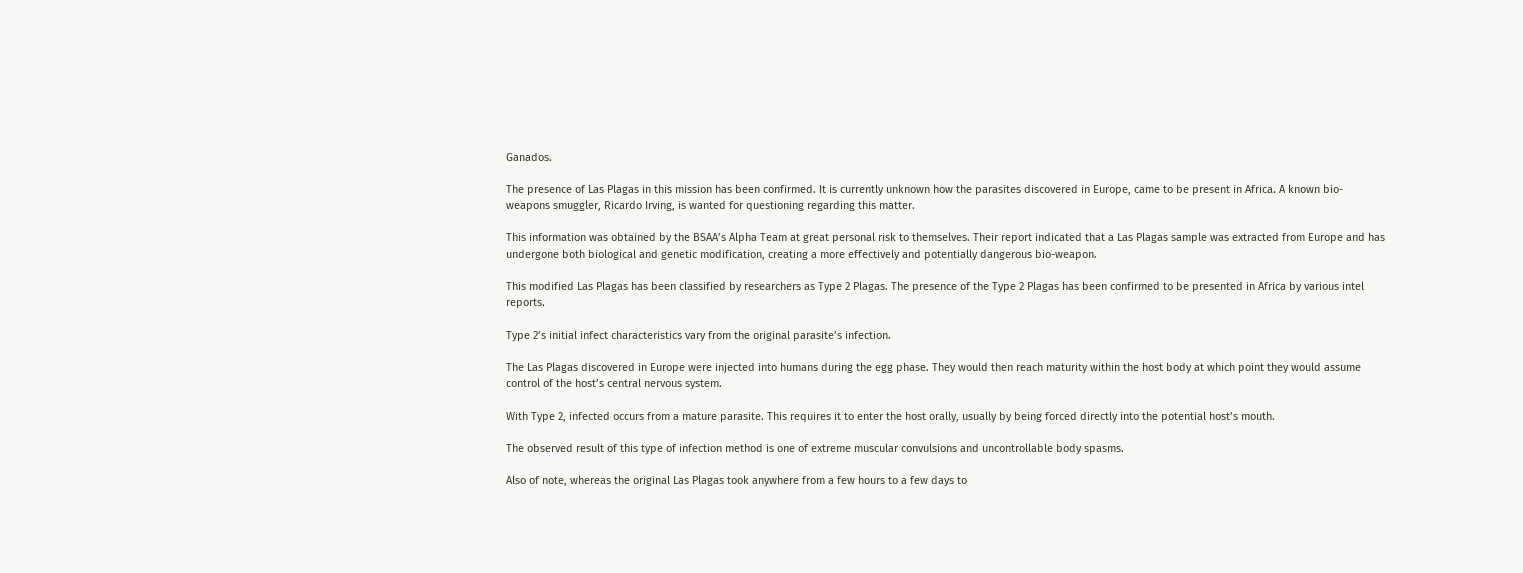Ganados.

The presence of Las Plagas in this mission has been confirmed. It is currently unknown how the parasites discovered in Europe, came to be present in Africa. A known bio-weapons smuggler, Ricardo Irving, is wanted for questioning regarding this matter.

This information was obtained by the BSAA’s Alpha Team at great personal risk to themselves. Their report indicated that a Las Plagas sample was extracted from Europe and has undergone both biological and genetic modification, creating a more effectively and potentially dangerous bio-weapon.

This modified Las Plagas has been classified by researchers as Type 2 Plagas. The presence of the Type 2 Plagas has been confirmed to be presented in Africa by various intel reports.

Type 2’s initial infect characteristics vary from the original parasite’s infection.

The Las Plagas discovered in Europe were injected into humans during the egg phase. They would then reach maturity within the host body at which point they would assume control of the host’s central nervous system.

With Type 2, infected occurs from a mature parasite. This requires it to enter the host orally, usually by being forced directly into the potential host’s mouth.

The observed result of this type of infection method is one of extreme muscular convulsions and uncontrollable body spasms.

Also of note, whereas the original Las Plagas took anywhere from a few hours to a few days to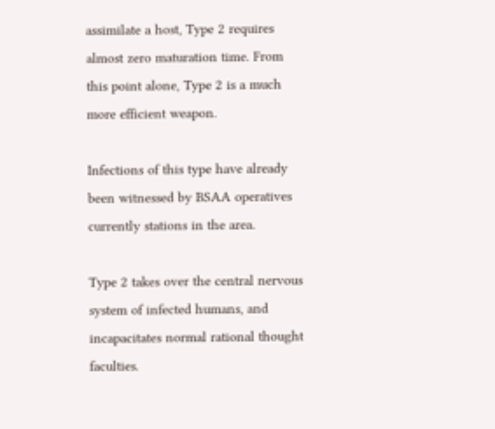assimilate a host, Type 2 requires almost zero maturation time. From this point alone, Type 2 is a much more efficient weapon.

Infections of this type have already been witnessed by BSAA operatives currently stations in the area.

Type 2 takes over the central nervous system of infected humans, and incapacitates normal rational thought faculties.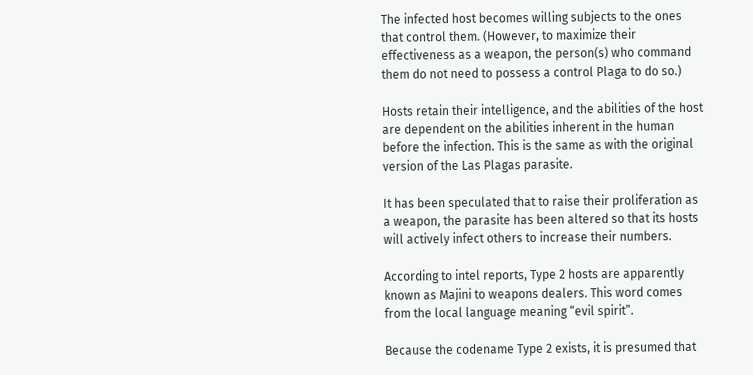The infected host becomes willing subjects to the ones that control them. (However, to maximize their effectiveness as a weapon, the person(s) who command them do not need to possess a control Plaga to do so.)

Hosts retain their intelligence, and the abilities of the host are dependent on the abilities inherent in the human before the infection. This is the same as with the original version of the Las Plagas parasite.

It has been speculated that to raise their proliferation as a weapon, the parasite has been altered so that its hosts will actively infect others to increase their numbers.

According to intel reports, Type 2 hosts are apparently known as Majini to weapons dealers. This word comes from the local language meaning “evil spirit”.

Because the codename Type 2 exists, it is presumed that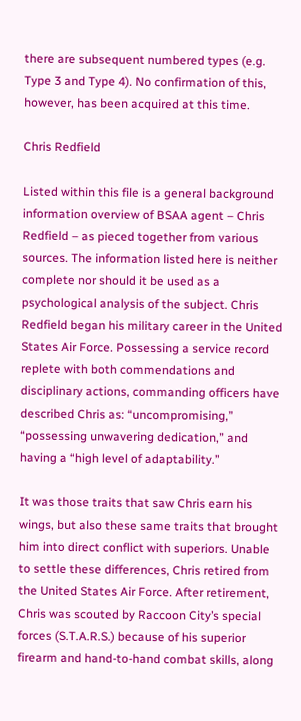there are subsequent numbered types (e.g. Type 3 and Type 4). No confirmation of this, however, has been acquired at this time.

Chris Redfield

Listed within this file is a general background information overview of BSAA agent – Chris Redfield – as pieced together from various sources. The information listed here is neither complete nor should it be used as a psychological analysis of the subject. Chris Redfield began his military career in the United States Air Force. Possessing a service record replete with both commendations and disciplinary actions, commanding officers have described Chris as: “uncompromising,” “possessing unwavering dedication,” and having a “high level of adaptability.”

It was those traits that saw Chris earn his wings, but also these same traits that brought him into direct conflict with superiors. Unable to settle these differences, Chris retired from the United States Air Force. After retirement, Chris was scouted by Raccoon City’s special forces (S.T.A.R.S.) because of his superior firearm and hand-to-hand combat skills, along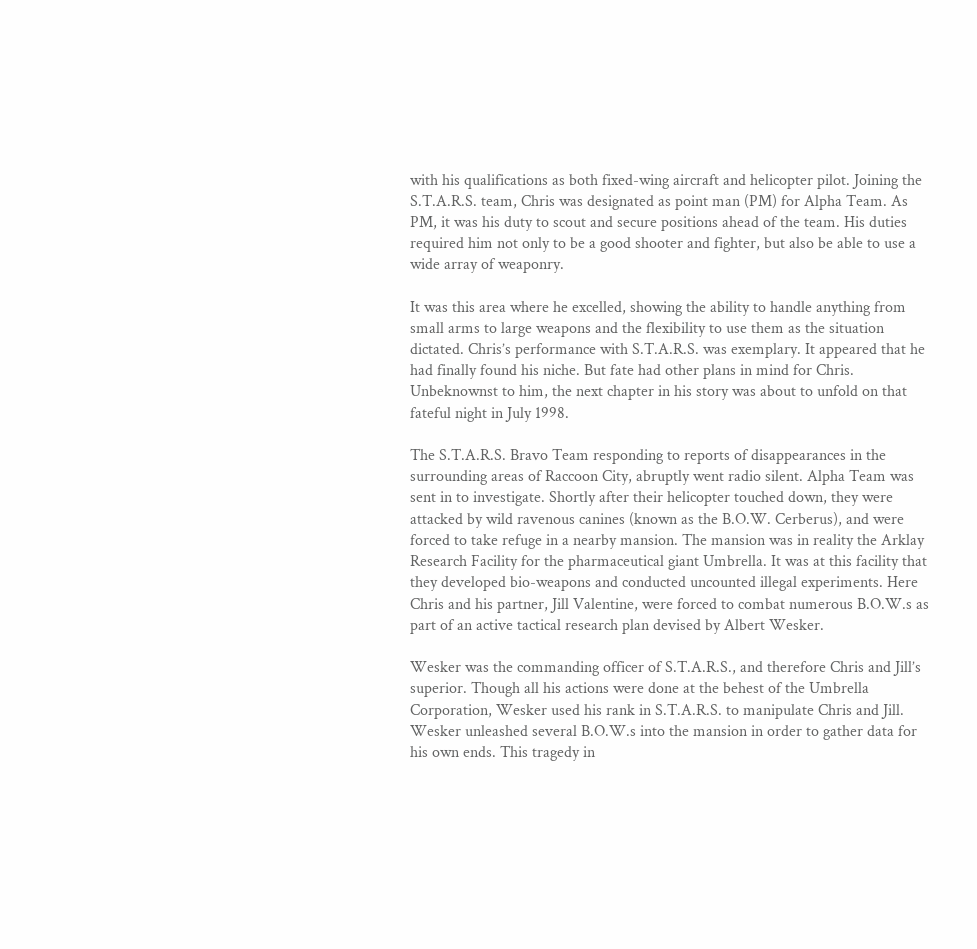with his qualifications as both fixed-wing aircraft and helicopter pilot. Joining the S.T.A.R.S. team, Chris was designated as point man (PM) for Alpha Team. As PM, it was his duty to scout and secure positions ahead of the team. His duties required him not only to be a good shooter and fighter, but also be able to use a wide array of weaponry.

It was this area where he excelled, showing the ability to handle anything from small arms to large weapons and the flexibility to use them as the situation dictated. Chris’s performance with S.T.A.R.S. was exemplary. It appeared that he had finally found his niche. But fate had other plans in mind for Chris. Unbeknownst to him, the next chapter in his story was about to unfold on that fateful night in July 1998.

The S.T.A.R.S. Bravo Team responding to reports of disappearances in the surrounding areas of Raccoon City, abruptly went radio silent. Alpha Team was sent in to investigate. Shortly after their helicopter touched down, they were attacked by wild ravenous canines (known as the B.O.W. Cerberus), and were forced to take refuge in a nearby mansion. The mansion was in reality the Arklay Research Facility for the pharmaceutical giant Umbrella. It was at this facility that they developed bio-weapons and conducted uncounted illegal experiments. Here Chris and his partner, Jill Valentine, were forced to combat numerous B.O.W.s as part of an active tactical research plan devised by Albert Wesker.

Wesker was the commanding officer of S.T.A.R.S., and therefore Chris and Jill’s superior. Though all his actions were done at the behest of the Umbrella Corporation, Wesker used his rank in S.T.A.R.S. to manipulate Chris and Jill. Wesker unleashed several B.O.W.s into the mansion in order to gather data for his own ends. This tragedy in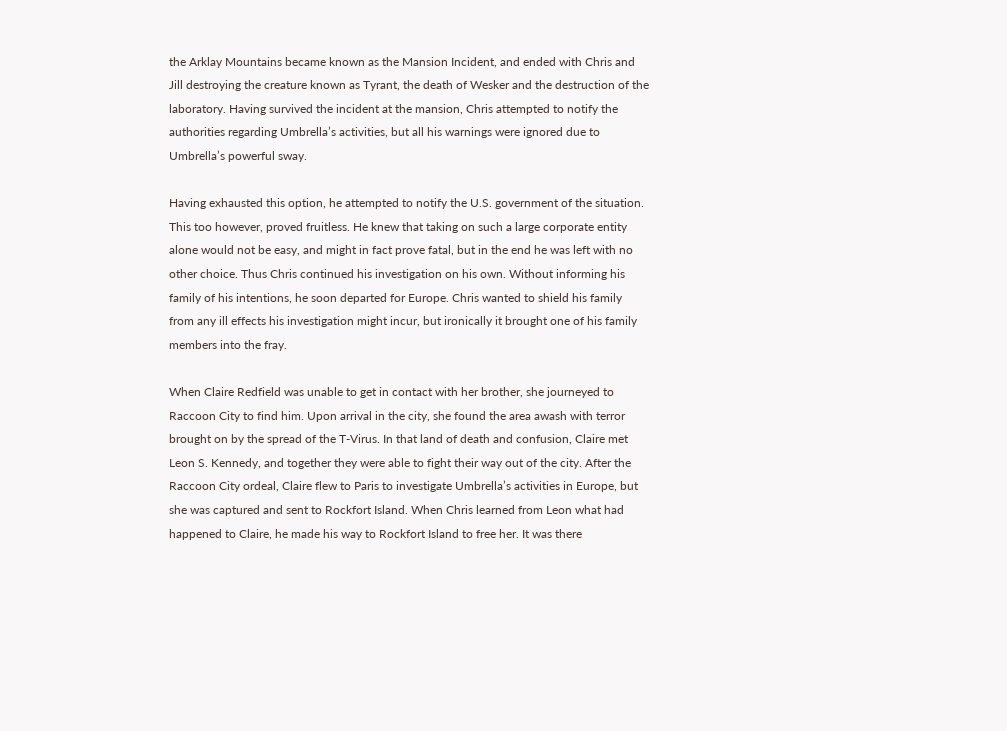the Arklay Mountains became known as the Mansion Incident, and ended with Chris and Jill destroying the creature known as Tyrant, the death of Wesker and the destruction of the laboratory. Having survived the incident at the mansion, Chris attempted to notify the authorities regarding Umbrella’s activities, but all his warnings were ignored due to Umbrella’s powerful sway.

Having exhausted this option, he attempted to notify the U.S. government of the situation. This too however, proved fruitless. He knew that taking on such a large corporate entity alone would not be easy, and might in fact prove fatal, but in the end he was left with no other choice. Thus Chris continued his investigation on his own. Without informing his family of his intentions, he soon departed for Europe. Chris wanted to shield his family from any ill effects his investigation might incur, but ironically it brought one of his family members into the fray.

When Claire Redfield was unable to get in contact with her brother, she journeyed to Raccoon City to find him. Upon arrival in the city, she found the area awash with terror brought on by the spread of the T-Virus. In that land of death and confusion, Claire met Leon S. Kennedy, and together they were able to fight their way out of the city. After the Raccoon City ordeal, Claire flew to Paris to investigate Umbrella’s activities in Europe, but she was captured and sent to Rockfort Island. When Chris learned from Leon what had happened to Claire, he made his way to Rockfort Island to free her. It was there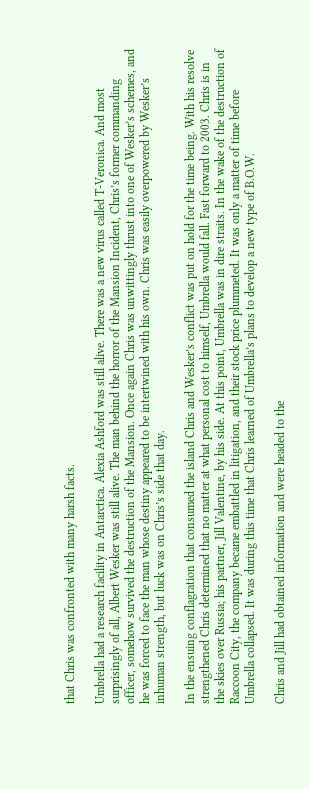that Chris was confronted with many harsh facts.

Umbrella had a research facility in Antarctica. Alexia Ashford was still alive. There was a new virus called T-Veronica. And most surprisingly of all, Albert Wesker was still alive. The man behind the horror of the Mansion Incident, Chris’s former commanding officer, somehow survived the destruction of the Mansion. Once again Chris was unwittingly thrust into one of Wesker’s schemes, and he was forced to face the man whose destiny appeared to be intertwined with his own. Chris was easily overpowered by Wesker’s inhuman strength, but luck was on Chris’s side that day.

In the ensuing conflagration that consumed the island Chris and Wesker’s conflict was put on hold for the time being. With his resolve strengthened Chris determined that no matter at what personal cost to himself, Umbrella would fall. Fast forward to 2003. Chris is in the skies over Russia; his partner, Jill Valentine, by his side. At this point, Umbrella was in dire straits. In the wake of the destruction of Raccoon City, the company became embattled in litigation, and their stock price plummeted. It was only a matter of time before Umbrella collapsed. It was during this time that Chris learned of Umbrella’s plans to develop a new type of B.O.W.

Chris and Jill had obtained information and were headed to the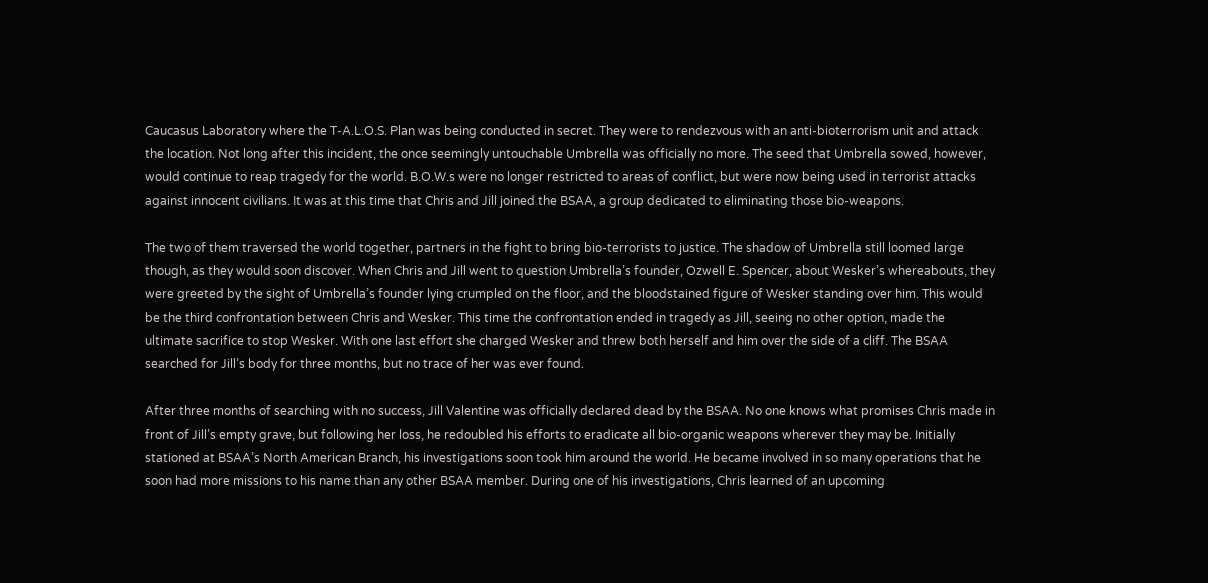Caucasus Laboratory where the T-A.L.O.S. Plan was being conducted in secret. They were to rendezvous with an anti-bioterrorism unit and attack the location. Not long after this incident, the once seemingly untouchable Umbrella was officially no more. The seed that Umbrella sowed, however, would continue to reap tragedy for the world. B.O.W.s were no longer restricted to areas of conflict, but were now being used in terrorist attacks against innocent civilians. It was at this time that Chris and Jill joined the BSAA, a group dedicated to eliminating those bio-weapons.

The two of them traversed the world together, partners in the fight to bring bio-terrorists to justice. The shadow of Umbrella still loomed large though, as they would soon discover. When Chris and Jill went to question Umbrella’s founder, Ozwell E. Spencer, about Wesker’s whereabouts, they were greeted by the sight of Umbrella’s founder lying crumpled on the floor, and the bloodstained figure of Wesker standing over him. This would be the third confrontation between Chris and Wesker. This time the confrontation ended in tragedy as Jill, seeing no other option, made the ultimate sacrifice to stop Wesker. With one last effort she charged Wesker and threw both herself and him over the side of a cliff. The BSAA searched for Jill’s body for three months, but no trace of her was ever found.

After three months of searching with no success, Jill Valentine was officially declared dead by the BSAA. No one knows what promises Chris made in front of Jill’s empty grave, but following her loss, he redoubled his efforts to eradicate all bio-organic weapons wherever they may be. Initially stationed at BSAA’s North American Branch, his investigations soon took him around the world. He became involved in so many operations that he soon had more missions to his name than any other BSAA member. During one of his investigations, Chris learned of an upcoming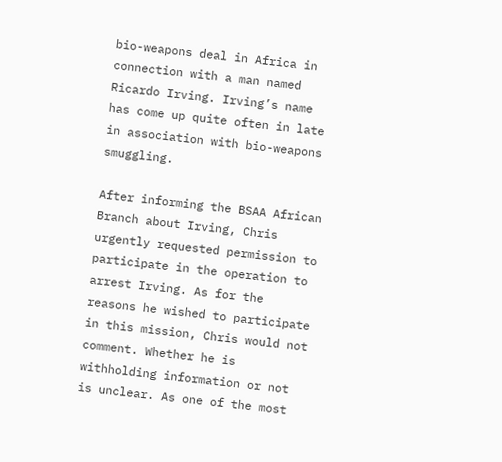bio-weapons deal in Africa in connection with a man named Ricardo Irving. Irving’s name has come up quite often in late in association with bio-weapons smuggling.

After informing the BSAA African Branch about Irving, Chris urgently requested permission to participate in the operation to arrest Irving. As for the reasons he wished to participate in this mission, Chris would not comment. Whether he is withholding information or not is unclear. As one of the most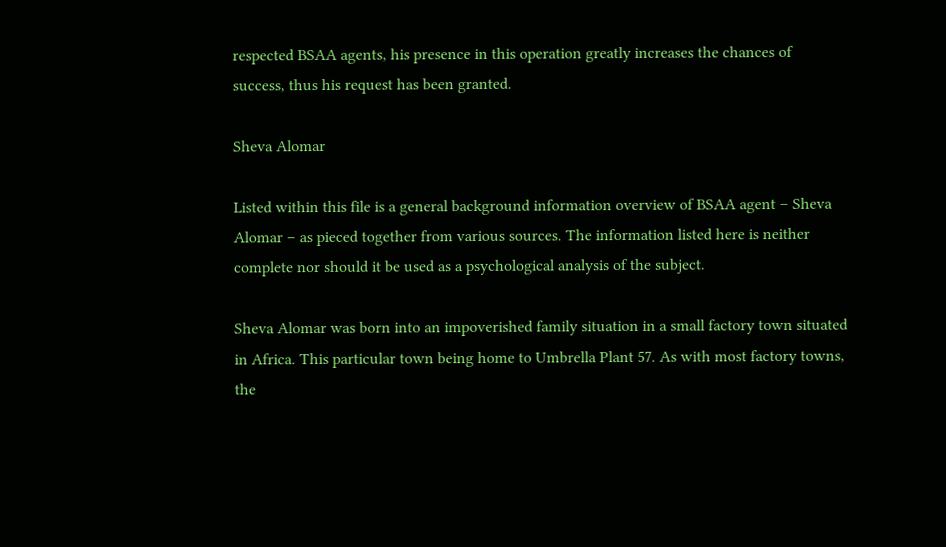respected BSAA agents, his presence in this operation greatly increases the chances of success, thus his request has been granted.

Sheva Alomar

Listed within this file is a general background information overview of BSAA agent – Sheva Alomar – as pieced together from various sources. The information listed here is neither complete nor should it be used as a psychological analysis of the subject.

Sheva Alomar was born into an impoverished family situation in a small factory town situated in Africa. This particular town being home to Umbrella Plant 57. As with most factory towns, the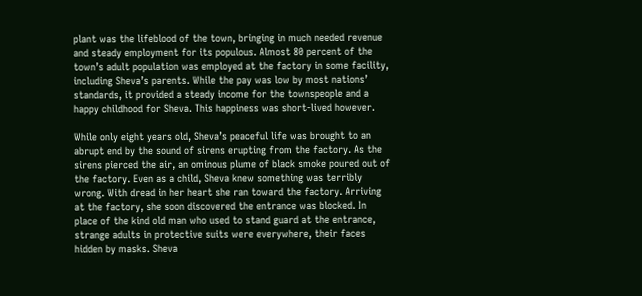plant was the lifeblood of the town, bringing in much needed revenue and steady employment for its populous. Almost 80 percent of the town’s adult population was employed at the factory in some facility, including Sheva’s parents. While the pay was low by most nations’ standards, it provided a steady income for the townspeople and a happy childhood for Sheva. This happiness was short-lived however.

While only eight years old, Sheva’s peaceful life was brought to an abrupt end by the sound of sirens erupting from the factory. As the sirens pierced the air, an ominous plume of black smoke poured out of the factory. Even as a child, Sheva knew something was terribly wrong. With dread in her heart she ran toward the factory. Arriving at the factory, she soon discovered the entrance was blocked. In place of the kind old man who used to stand guard at the entrance, strange adults in protective suits were everywhere, their faces hidden by masks. Sheva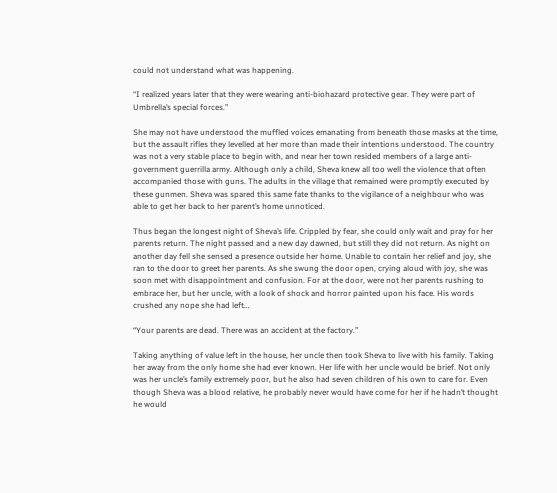could not understand what was happening.

“I realized years later that they were wearing anti-biohazard protective gear. They were part of Umbrella’s special forces.”

She may not have understood the muffled voices emanating from beneath those masks at the time, but the assault rifles they levelled at her more than made their intentions understood. The country was not a very stable place to begin with, and near her town resided members of a large anti-government guerrilla army. Although only a child, Sheva knew all too well the violence that often accompanied those with guns. The adults in the village that remained were promptly executed by these gunmen. Sheva was spared this same fate thanks to the vigilance of a neighbour who was able to get her back to her parent’s home unnoticed.

Thus began the longest night of Sheva’s life. Crippled by fear, she could only wait and pray for her parents return. The night passed and a new day dawned, but still they did not return. As night on another day fell she sensed a presence outside her home. Unable to contain her relief and joy, she ran to the door to greet her parents. As she swung the door open, crying aloud with joy, she was soon met with disappointment and confusion. For at the door, were not her parents rushing to embrace her, but her uncle, with a look of shock and horror painted upon his face. His words crushed any nope she had left…

“Your parents are dead. There was an accident at the factory.”

Taking anything of value left in the house, her uncle then took Sheva to live with his family. Taking her away from the only home she had ever known. Her life with her uncle would be brief. Not only was her uncle’s family extremely poor, but he also had seven children of his own to care for. Even though Sheva was a blood relative, he probably never would have come for her if he hadn’t thought he would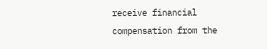receive financial compensation from the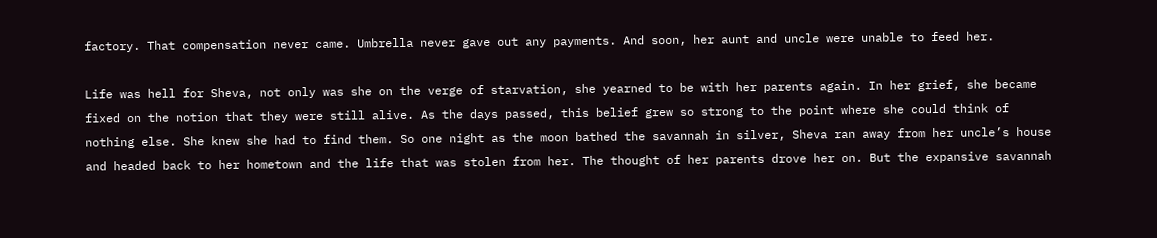factory. That compensation never came. Umbrella never gave out any payments. And soon, her aunt and uncle were unable to feed her.

Life was hell for Sheva, not only was she on the verge of starvation, she yearned to be with her parents again. In her grief, she became fixed on the notion that they were still alive. As the days passed, this belief grew so strong to the point where she could think of nothing else. She knew she had to find them. So one night as the moon bathed the savannah in silver, Sheva ran away from her uncle’s house and headed back to her hometown and the life that was stolen from her. The thought of her parents drove her on. But the expansive savannah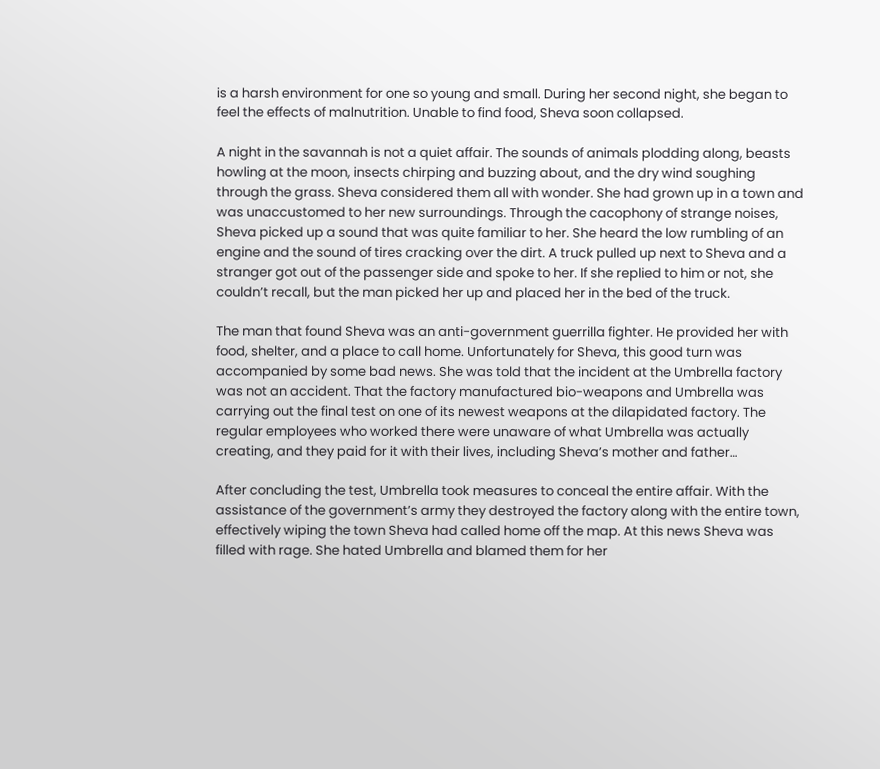is a harsh environment for one so young and small. During her second night, she began to feel the effects of malnutrition. Unable to find food, Sheva soon collapsed.

A night in the savannah is not a quiet affair. The sounds of animals plodding along, beasts howling at the moon, insects chirping and buzzing about, and the dry wind soughing through the grass. Sheva considered them all with wonder. She had grown up in a town and was unaccustomed to her new surroundings. Through the cacophony of strange noises, Sheva picked up a sound that was quite familiar to her. She heard the low rumbling of an engine and the sound of tires cracking over the dirt. A truck pulled up next to Sheva and a stranger got out of the passenger side and spoke to her. If she replied to him or not, she couldn’t recall, but the man picked her up and placed her in the bed of the truck.

The man that found Sheva was an anti-government guerrilla fighter. He provided her with food, shelter, and a place to call home. Unfortunately for Sheva, this good turn was accompanied by some bad news. She was told that the incident at the Umbrella factory was not an accident. That the factory manufactured bio-weapons and Umbrella was carrying out the final test on one of its newest weapons at the dilapidated factory. The regular employees who worked there were unaware of what Umbrella was actually creating, and they paid for it with their lives, including Sheva’s mother and father…

After concluding the test, Umbrella took measures to conceal the entire affair. With the assistance of the government’s army they destroyed the factory along with the entire town, effectively wiping the town Sheva had called home off the map. At this news Sheva was filled with rage. She hated Umbrella and blamed them for her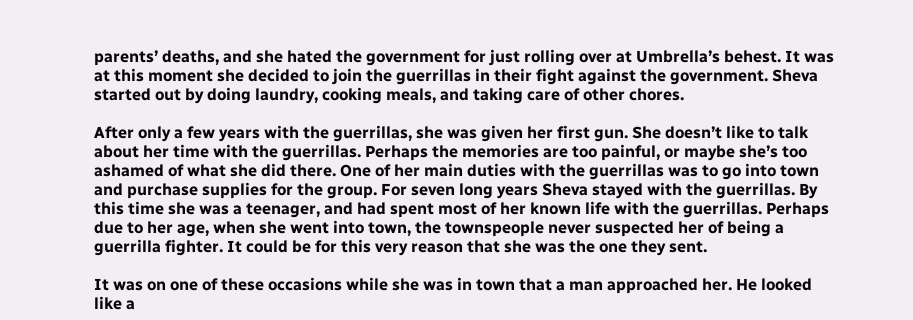parents’ deaths, and she hated the government for just rolling over at Umbrella’s behest. It was at this moment she decided to join the guerrillas in their fight against the government. Sheva started out by doing laundry, cooking meals, and taking care of other chores.

After only a few years with the guerrillas, she was given her first gun. She doesn’t like to talk about her time with the guerrillas. Perhaps the memories are too painful, or maybe she’s too ashamed of what she did there. One of her main duties with the guerrillas was to go into town and purchase supplies for the group. For seven long years Sheva stayed with the guerrillas. By this time she was a teenager, and had spent most of her known life with the guerrillas. Perhaps due to her age, when she went into town, the townspeople never suspected her of being a guerrilla fighter. It could be for this very reason that she was the one they sent.

It was on one of these occasions while she was in town that a man approached her. He looked like a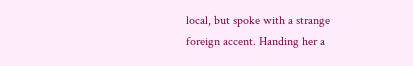local, but spoke with a strange foreign accent. Handing her a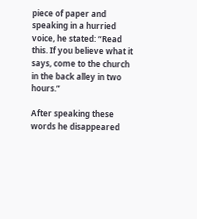piece of paper and speaking in a hurried voice, he stated: “Read this. If you believe what it says, come to the church in the back alley in two hours.”

After speaking these words he disappeared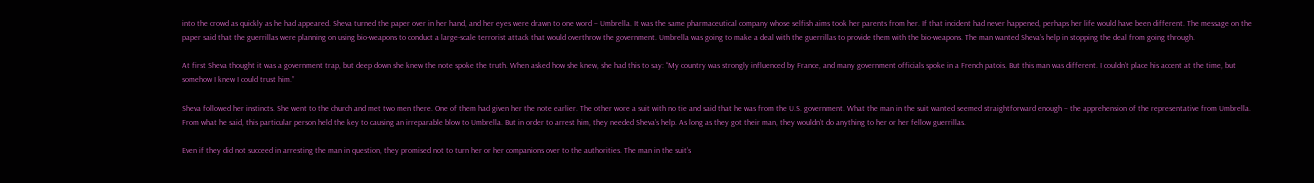into the crowd as quickly as he had appeared. Sheva turned the paper over in her hand, and her eyes were drawn to one word – Umbrella. It was the same pharmaceutical company whose selfish aims took her parents from her. If that incident had never happened, perhaps her life would have been different. The message on the paper said that the guerrillas were planning on using bio-weapons to conduct a large-scale terrorist attack that would overthrow the government. Umbrella was going to make a deal with the guerrillas to provide them with the bio-weapons. The man wanted Sheva’s help in stopping the deal from going through.

At first Sheva thought it was a government trap, but deep down she knew the note spoke the truth. When asked how she knew, she had this to say: “My country was strongly influenced by France, and many government officials spoke in a French patois. But this man was different. I couldn’t place his accent at the time, but somehow I knew I could trust him.”

Sheva followed her instincts. She went to the church and met two men there. One of them had given her the note earlier. The other wore a suit with no tie and said that he was from the U.S. government. What the man in the suit wanted seemed straightforward enough – the apprehension of the representative from Umbrella. From what he said, this particular person held the key to causing an irreparable blow to Umbrella. But in order to arrest him, they needed Sheva’s help. As long as they got their man, they wouldn’t do anything to her or her fellow guerrillas.

Even if they did not succeed in arresting the man in question, they promised not to turn her or her companions over to the authorities. The man in the suit’s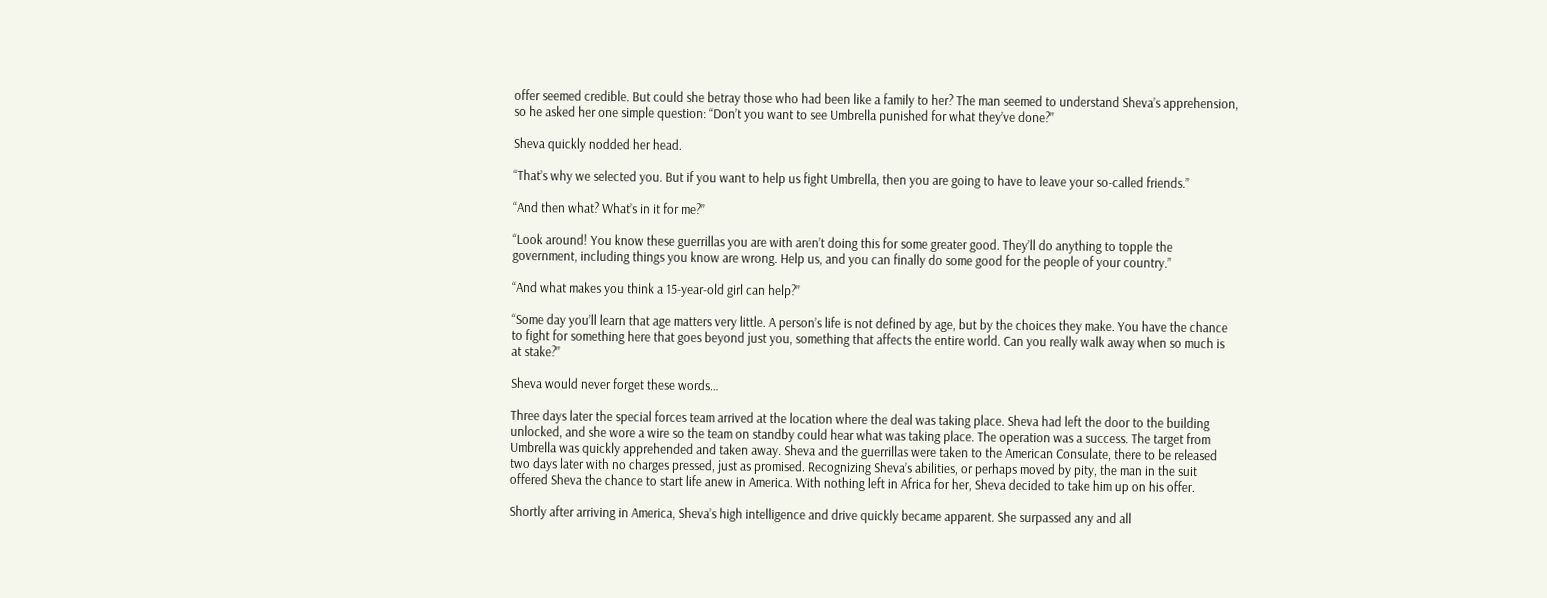offer seemed credible. But could she betray those who had been like a family to her? The man seemed to understand Sheva’s apprehension, so he asked her one simple question: “Don’t you want to see Umbrella punished for what they’ve done?”

Sheva quickly nodded her head.

“That’s why we selected you. But if you want to help us fight Umbrella, then you are going to have to leave your so-called friends.”

“And then what? What’s in it for me?”

“Look around! You know these guerrillas you are with aren’t doing this for some greater good. They’ll do anything to topple the government, including things you know are wrong. Help us, and you can finally do some good for the people of your country.”

“And what makes you think a 15-year-old girl can help?”

“Some day you’ll learn that age matters very little. A person’s life is not defined by age, but by the choices they make. You have the chance to fight for something here that goes beyond just you, something that affects the entire world. Can you really walk away when so much is at stake?”

Sheva would never forget these words…

Three days later the special forces team arrived at the location where the deal was taking place. Sheva had left the door to the building unlocked, and she wore a wire so the team on standby could hear what was taking place. The operation was a success. The target from Umbrella was quickly apprehended and taken away. Sheva and the guerrillas were taken to the American Consulate, there to be released two days later with no charges pressed, just as promised. Recognizing Sheva’s abilities, or perhaps moved by pity, the man in the suit offered Sheva the chance to start life anew in America. With nothing left in Africa for her, Sheva decided to take him up on his offer.

Shortly after arriving in America, Sheva’s high intelligence and drive quickly became apparent. She surpassed any and all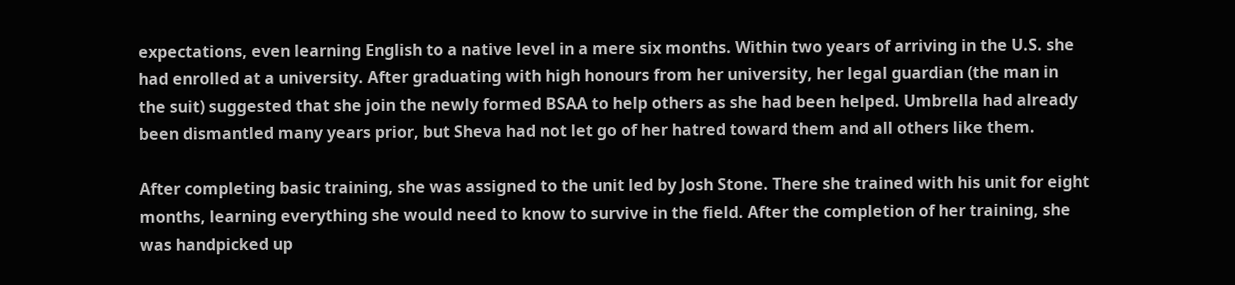expectations, even learning English to a native level in a mere six months. Within two years of arriving in the U.S. she had enrolled at a university. After graduating with high honours from her university, her legal guardian (the man in the suit) suggested that she join the newly formed BSAA to help others as she had been helped. Umbrella had already been dismantled many years prior, but Sheva had not let go of her hatred toward them and all others like them.

After completing basic training, she was assigned to the unit led by Josh Stone. There she trained with his unit for eight months, learning everything she would need to know to survive in the field. After the completion of her training, she was handpicked up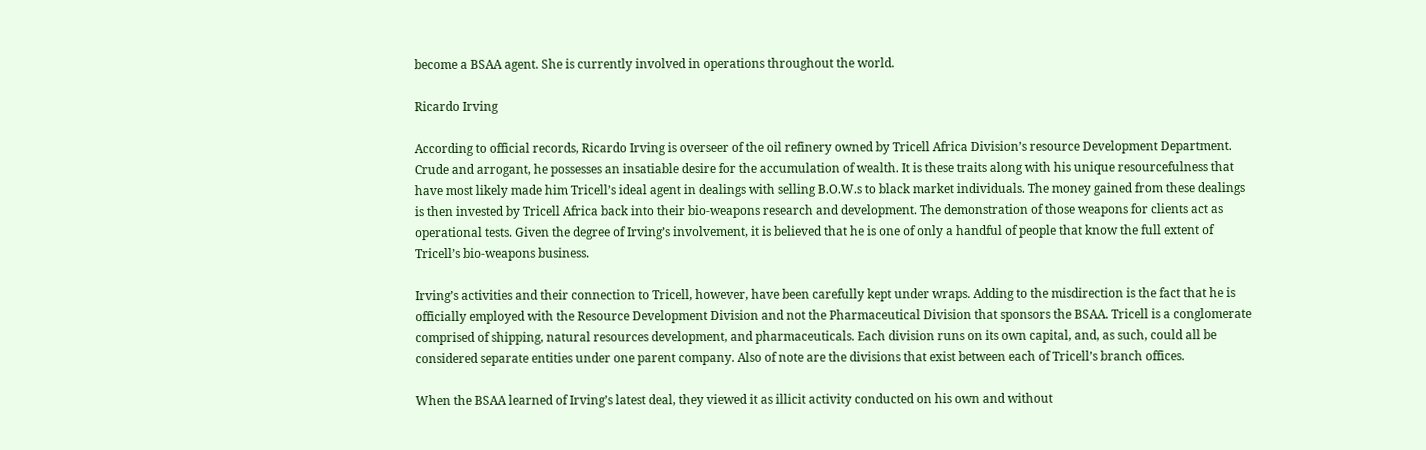become a BSAA agent. She is currently involved in operations throughout the world.

Ricardo Irving

According to official records, Ricardo Irving is overseer of the oil refinery owned by Tricell Africa Division’s resource Development Department. Crude and arrogant, he possesses an insatiable desire for the accumulation of wealth. It is these traits along with his unique resourcefulness that have most likely made him Tricell’s ideal agent in dealings with selling B.O.W.s to black market individuals. The money gained from these dealings is then invested by Tricell Africa back into their bio-weapons research and development. The demonstration of those weapons for clients act as operational tests. Given the degree of Irving’s involvement, it is believed that he is one of only a handful of people that know the full extent of Tricell’s bio-weapons business.

Irving’s activities and their connection to Tricell, however, have been carefully kept under wraps. Adding to the misdirection is the fact that he is officially employed with the Resource Development Division and not the Pharmaceutical Division that sponsors the BSAA. Tricell is a conglomerate comprised of shipping, natural resources development, and pharmaceuticals. Each division runs on its own capital, and, as such, could all be considered separate entities under one parent company. Also of note are the divisions that exist between each of Tricell’s branch offices.

When the BSAA learned of Irving’s latest deal, they viewed it as illicit activity conducted on his own and without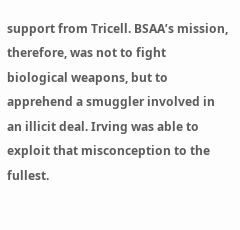support from Tricell. BSAA’s mission, therefore, was not to fight biological weapons, but to apprehend a smuggler involved in an illicit deal. Irving was able to exploit that misconception to the fullest.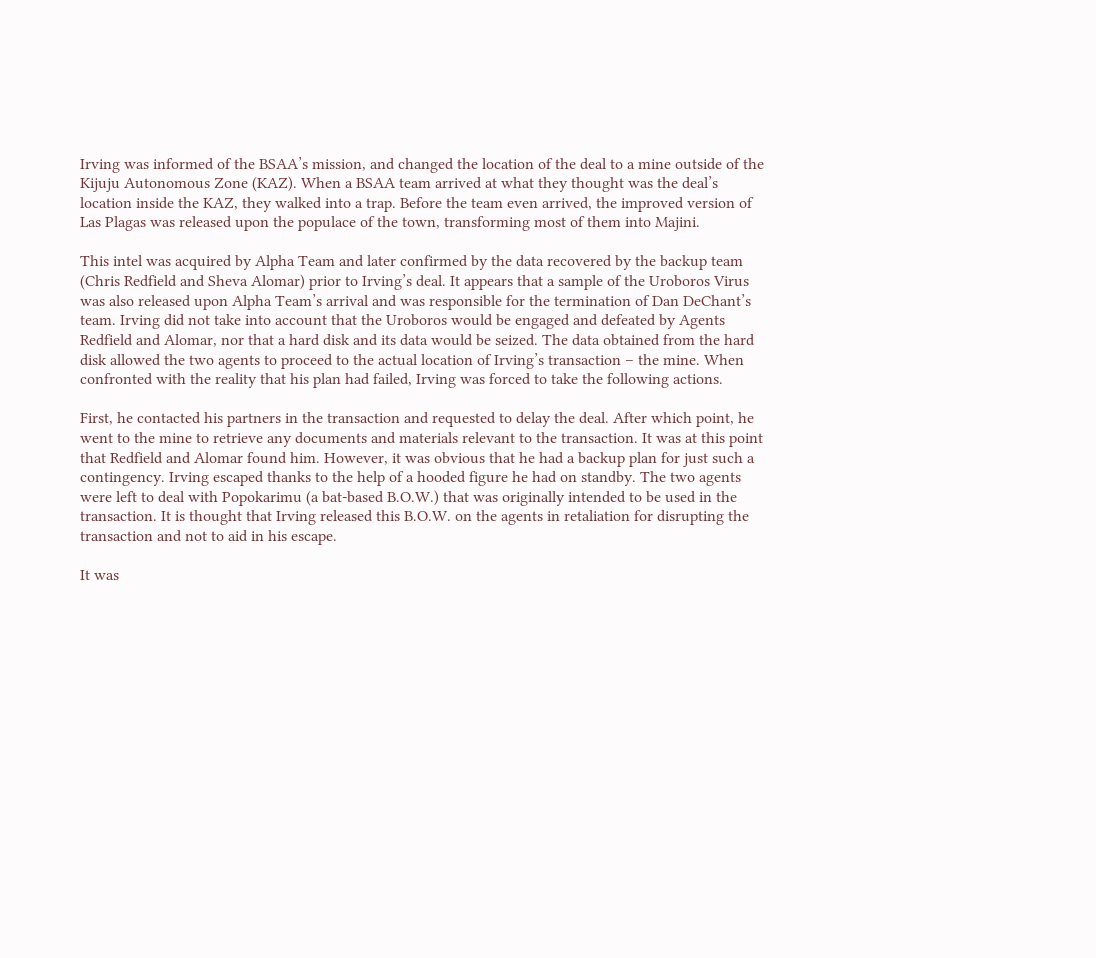Irving was informed of the BSAA’s mission, and changed the location of the deal to a mine outside of the Kijuju Autonomous Zone (KAZ). When a BSAA team arrived at what they thought was the deal’s location inside the KAZ, they walked into a trap. Before the team even arrived, the improved version of Las Plagas was released upon the populace of the town, transforming most of them into Majini.

This intel was acquired by Alpha Team and later confirmed by the data recovered by the backup team (Chris Redfield and Sheva Alomar) prior to Irving’s deal. It appears that a sample of the Uroboros Virus was also released upon Alpha Team’s arrival and was responsible for the termination of Dan DeChant’s team. Irving did not take into account that the Uroboros would be engaged and defeated by Agents Redfield and Alomar, nor that a hard disk and its data would be seized. The data obtained from the hard disk allowed the two agents to proceed to the actual location of Irving’s transaction – the mine. When confronted with the reality that his plan had failed, Irving was forced to take the following actions.

First, he contacted his partners in the transaction and requested to delay the deal. After which point, he went to the mine to retrieve any documents and materials relevant to the transaction. It was at this point that Redfield and Alomar found him. However, it was obvious that he had a backup plan for just such a contingency. Irving escaped thanks to the help of a hooded figure he had on standby. The two agents were left to deal with Popokarimu (a bat-based B.O.W.) that was originally intended to be used in the transaction. It is thought that Irving released this B.O.W. on the agents in retaliation for disrupting the transaction and not to aid in his escape.

It was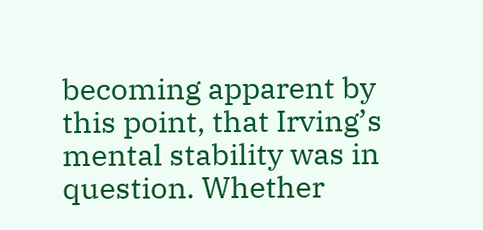becoming apparent by this point, that Irving’s mental stability was in question. Whether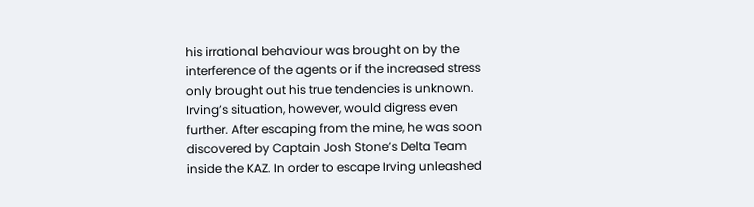his irrational behaviour was brought on by the interference of the agents or if the increased stress only brought out his true tendencies is unknown. Irving’s situation, however, would digress even further. After escaping from the mine, he was soon discovered by Captain Josh Stone’s Delta Team inside the KAZ. In order to escape Irving unleashed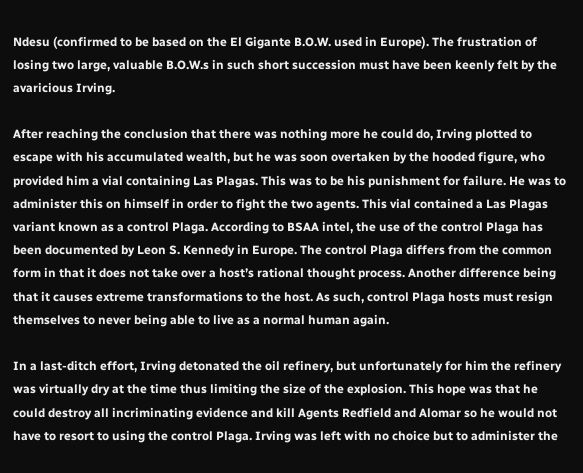Ndesu (confirmed to be based on the El Gigante B.O.W. used in Europe). The frustration of losing two large, valuable B.O.W.s in such short succession must have been keenly felt by the avaricious Irving.

After reaching the conclusion that there was nothing more he could do, Irving plotted to escape with his accumulated wealth, but he was soon overtaken by the hooded figure, who provided him a vial containing Las Plagas. This was to be his punishment for failure. He was to administer this on himself in order to fight the two agents. This vial contained a Las Plagas variant known as a control Plaga. According to BSAA intel, the use of the control Plaga has been documented by Leon S. Kennedy in Europe. The control Plaga differs from the common form in that it does not take over a host’s rational thought process. Another difference being that it causes extreme transformations to the host. As such, control Plaga hosts must resign themselves to never being able to live as a normal human again.

In a last-ditch effort, Irving detonated the oil refinery, but unfortunately for him the refinery was virtually dry at the time thus limiting the size of the explosion. This hope was that he could destroy all incriminating evidence and kill Agents Redfield and Alomar so he would not have to resort to using the control Plaga. Irving was left with no choice but to administer the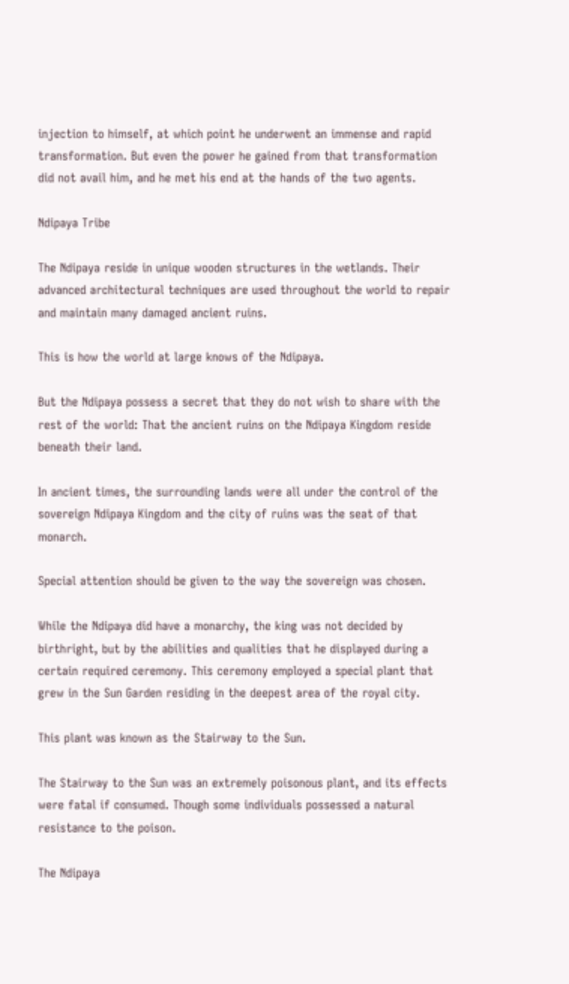injection to himself, at which point he underwent an immense and rapid transformation. But even the power he gained from that transformation did not avail him, and he met his end at the hands of the two agents.

Ndipaya Tribe

The Ndipaya reside in unique wooden structures in the wetlands. Their advanced architectural techniques are used throughout the world to repair and maintain many damaged ancient ruins.

This is how the world at large knows of the Ndipaya.

But the Ndipaya possess a secret that they do not wish to share with the rest of the world: That the ancient ruins on the Ndipaya Kingdom reside beneath their land.

In ancient times, the surrounding lands were all under the control of the sovereign Ndipaya Kingdom and the city of ruins was the seat of that monarch.

Special attention should be given to the way the sovereign was chosen.

While the Ndipaya did have a monarchy, the king was not decided by birthright, but by the abilities and qualities that he displayed during a certain required ceremony. This ceremony employed a special plant that grew in the Sun Garden residing in the deepest area of the royal city.

This plant was known as the Stairway to the Sun.

The Stairway to the Sun was an extremely poisonous plant, and its effects were fatal if consumed. Though some individuals possessed a natural resistance to the poison.

The Ndipaya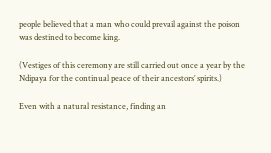people believed that a man who could prevail against the poison was destined to become king.

(Vestiges of this ceremony are still carried out once a year by the Ndipaya for the continual peace of their ancestors’ spirits.)

Even with a natural resistance, finding an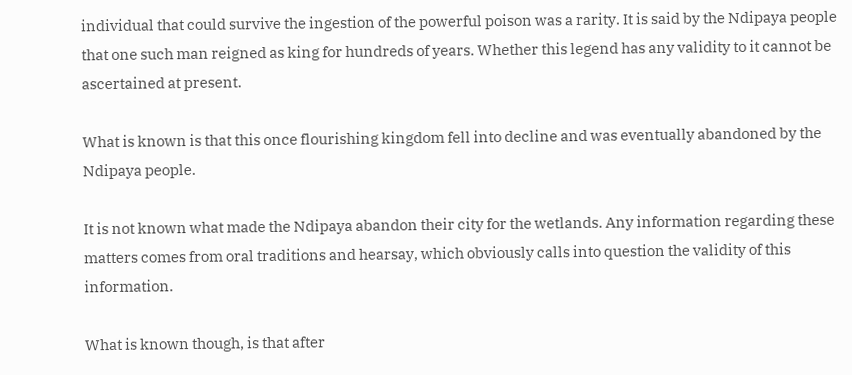individual that could survive the ingestion of the powerful poison was a rarity. It is said by the Ndipaya people that one such man reigned as king for hundreds of years. Whether this legend has any validity to it cannot be ascertained at present.

What is known is that this once flourishing kingdom fell into decline and was eventually abandoned by the Ndipaya people.

It is not known what made the Ndipaya abandon their city for the wetlands. Any information regarding these matters comes from oral traditions and hearsay, which obviously calls into question the validity of this information.

What is known though, is that after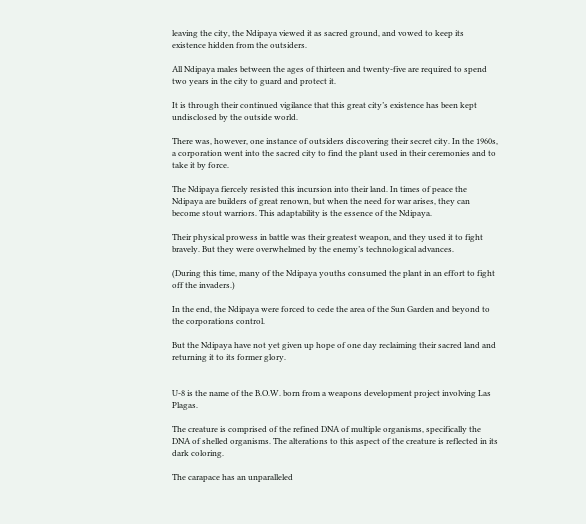leaving the city, the Ndipaya viewed it as sacred ground, and vowed to keep its existence hidden from the outsiders.

All Ndipaya males between the ages of thirteen and twenty-five are required to spend two years in the city to guard and protect it.

It is through their continued vigilance that this great city’s existence has been kept undisclosed by the outside world.

There was, however, one instance of outsiders discovering their secret city. In the 1960s, a corporation went into the sacred city to find the plant used in their ceremonies and to take it by force.

The Ndipaya fiercely resisted this incursion into their land. In times of peace the Ndipaya are builders of great renown, but when the need for war arises, they can become stout warriors. This adaptability is the essence of the Ndipaya.

Their physical prowess in battle was their greatest weapon, and they used it to fight bravely. But they were overwhelmed by the enemy’s technological advances.

(During this time, many of the Ndipaya youths consumed the plant in an effort to fight off the invaders.)

In the end, the Ndipaya were forced to cede the area of the Sun Garden and beyond to the corporations control.

But the Ndipaya have not yet given up hope of one day reclaiming their sacred land and returning it to its former glory.


U-8 is the name of the B.O.W. born from a weapons development project involving Las Plagas.

The creature is comprised of the refined DNA of multiple organisms, specifically the DNA of shelled organisms. The alterations to this aspect of the creature is reflected in its dark coloring.

The carapace has an unparalleled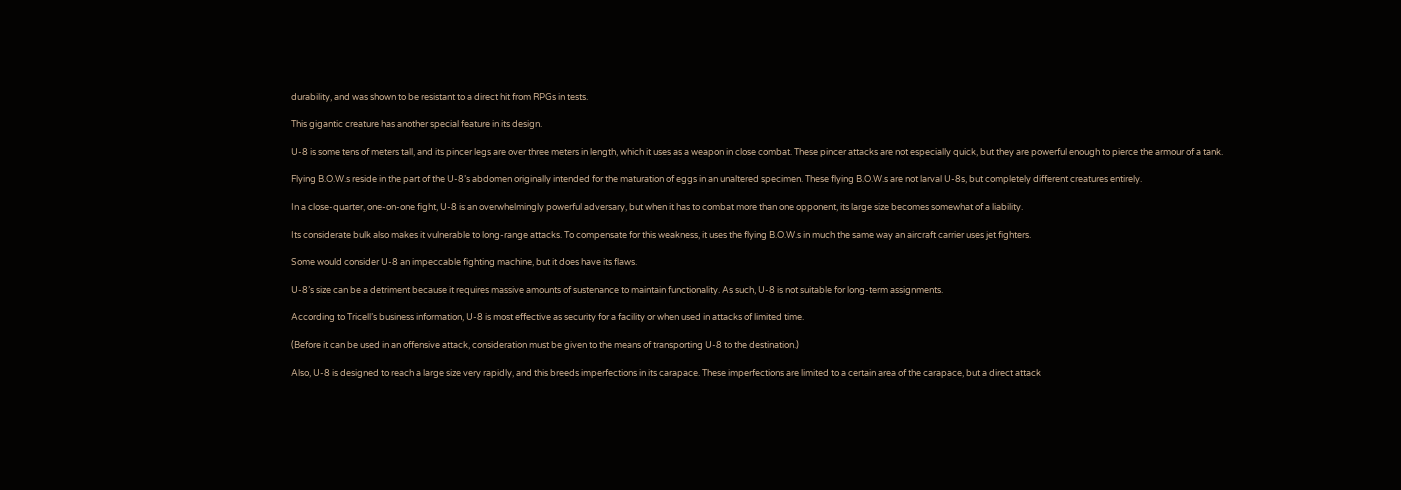durability, and was shown to be resistant to a direct hit from RPGs in tests.

This gigantic creature has another special feature in its design.

U-8 is some tens of meters tall, and its pincer legs are over three meters in length, which it uses as a weapon in close combat. These pincer attacks are not especially quick, but they are powerful enough to pierce the armour of a tank.

Flying B.O.W.s reside in the part of the U-8’s abdomen originally intended for the maturation of eggs in an unaltered specimen. These flying B.O.W.s are not larval U-8s, but completely different creatures entirely.

In a close-quarter, one-on-one fight, U-8 is an overwhelmingly powerful adversary, but when it has to combat more than one opponent, its large size becomes somewhat of a liability.

Its considerate bulk also makes it vulnerable to long-range attacks. To compensate for this weakness, it uses the flying B.O.W.s in much the same way an aircraft carrier uses jet fighters.

Some would consider U-8 an impeccable fighting machine, but it does have its flaws.

U-8’s size can be a detriment because it requires massive amounts of sustenance to maintain functionality. As such, U-8 is not suitable for long-term assignments.

According to Tricell’s business information, U-8 is most effective as security for a facility or when used in attacks of limited time.

(Before it can be used in an offensive attack, consideration must be given to the means of transporting U-8 to the destination.)

Also, U-8 is designed to reach a large size very rapidly, and this breeds imperfections in its carapace. These imperfections are limited to a certain area of the carapace, but a direct attack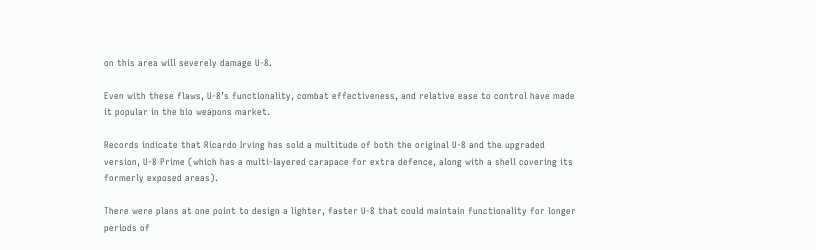on this area will severely damage U-8.

Even with these flaws, U-8’s functionality, combat effectiveness, and relative ease to control have made it popular in the bio weapons market.

Records indicate that Ricardo Irving has sold a multitude of both the original U-8 and the upgraded version, U-8 Prime (which has a multi-layered carapace for extra defence, along with a shell covering its formerly exposed areas).

There were plans at one point to design a lighter, faster U-8 that could maintain functionality for longer periods of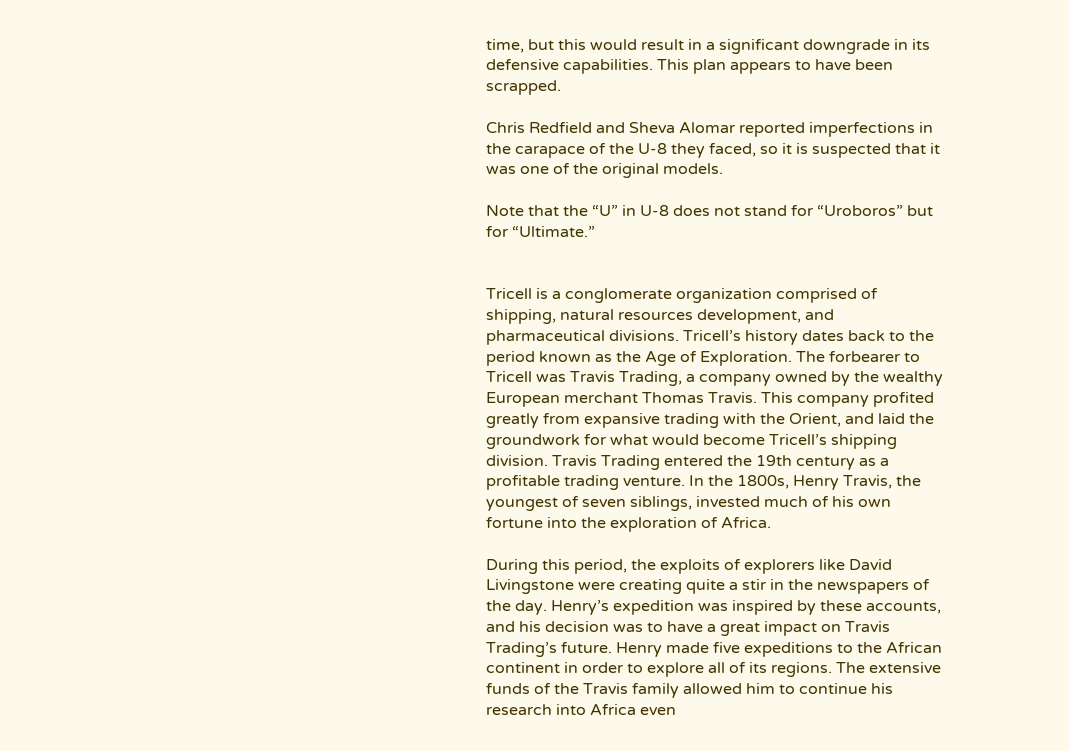time, but this would result in a significant downgrade in its defensive capabilities. This plan appears to have been scrapped.

Chris Redfield and Sheva Alomar reported imperfections in the carapace of the U-8 they faced, so it is suspected that it was one of the original models.

Note that the “U” in U-8 does not stand for “Uroboros” but for “Ultimate.”


Tricell is a conglomerate organization comprised of shipping, natural resources development, and pharmaceutical divisions. Tricell’s history dates back to the period known as the Age of Exploration. The forbearer to Tricell was Travis Trading, a company owned by the wealthy European merchant Thomas Travis. This company profited greatly from expansive trading with the Orient, and laid the groundwork for what would become Tricell’s shipping division. Travis Trading entered the 19th century as a profitable trading venture. In the 1800s, Henry Travis, the youngest of seven siblings, invested much of his own fortune into the exploration of Africa.

During this period, the exploits of explorers like David Livingstone were creating quite a stir in the newspapers of the day. Henry’s expedition was inspired by these accounts, and his decision was to have a great impact on Travis Trading’s future. Henry made five expeditions to the African continent in order to explore all of its regions. The extensive funds of the Travis family allowed him to continue his research into Africa even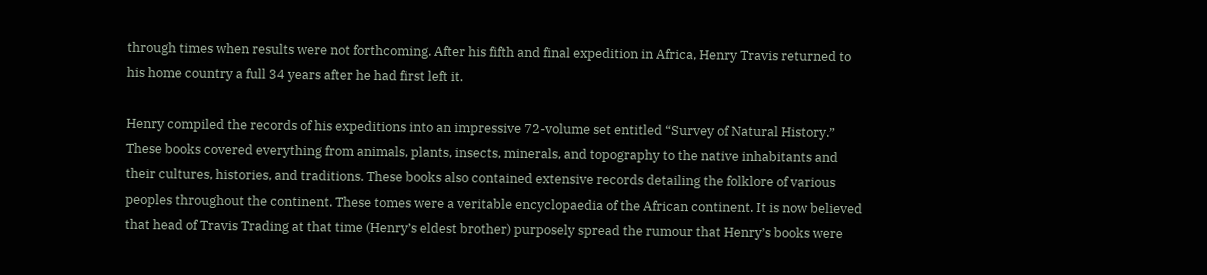through times when results were not forthcoming. After his fifth and final expedition in Africa, Henry Travis returned to his home country a full 34 years after he had first left it.

Henry compiled the records of his expeditions into an impressive 72-volume set entitled “Survey of Natural History.” These books covered everything from animals, plants, insects, minerals, and topography to the native inhabitants and their cultures, histories, and traditions. These books also contained extensive records detailing the folklore of various peoples throughout the continent. These tomes were a veritable encyclopaedia of the African continent. It is now believed that head of Travis Trading at that time (Henry’s eldest brother) purposely spread the rumour that Henry’s books were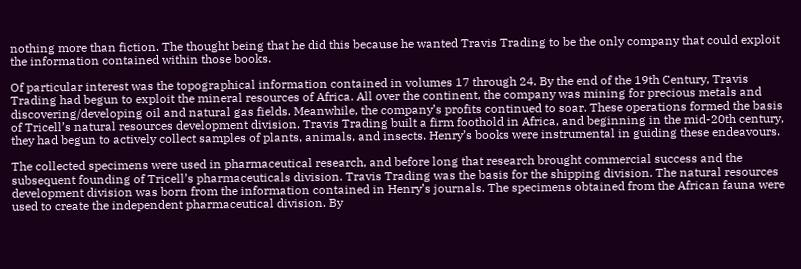nothing more than fiction. The thought being that he did this because he wanted Travis Trading to be the only company that could exploit the information contained within those books.

Of particular interest was the topographical information contained in volumes 17 through 24. By the end of the 19th Century, Travis Trading had begun to exploit the mineral resources of Africa. All over the continent, the company was mining for precious metals and discovering/developing oil and natural gas fields. Meanwhile, the company’s profits continued to soar. These operations formed the basis of Tricell’s natural resources development division. Travis Trading built a firm foothold in Africa, and beginning in the mid-20th century, they had begun to actively collect samples of plants, animals, and insects. Henry’s books were instrumental in guiding these endeavours.

The collected specimens were used in pharmaceutical research, and before long that research brought commercial success and the subsequent founding of Tricell’s pharmaceuticals division. Travis Trading was the basis for the shipping division. The natural resources development division was born from the information contained in Henry’s journals. The specimens obtained from the African fauna were used to create the independent pharmaceutical division. By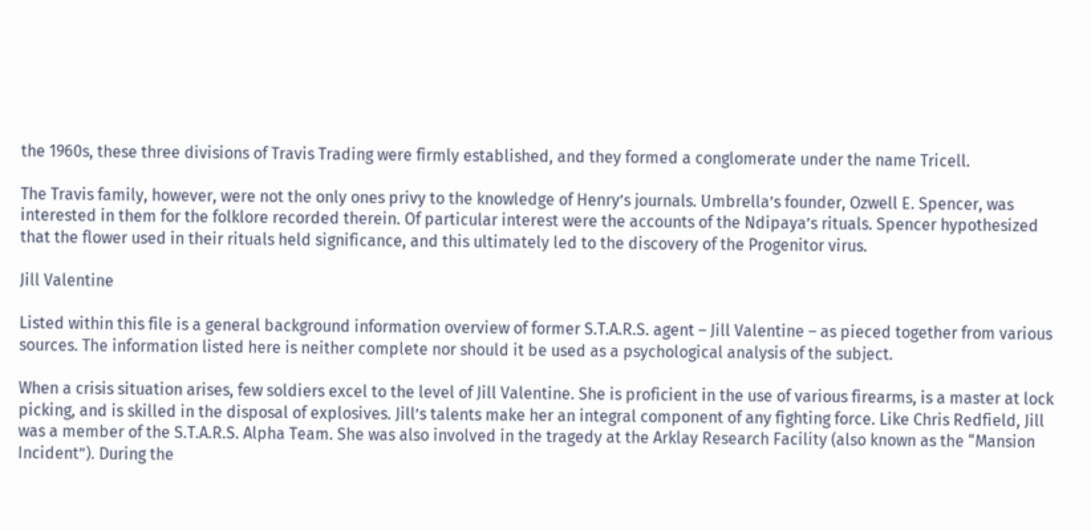the 1960s, these three divisions of Travis Trading were firmly established, and they formed a conglomerate under the name Tricell.

The Travis family, however, were not the only ones privy to the knowledge of Henry’s journals. Umbrella’s founder, Ozwell E. Spencer, was interested in them for the folklore recorded therein. Of particular interest were the accounts of the Ndipaya’s rituals. Spencer hypothesized that the flower used in their rituals held significance, and this ultimately led to the discovery of the Progenitor virus.

Jill Valentine

Listed within this file is a general background information overview of former S.T.A.R.S. agent – Jill Valentine – as pieced together from various sources. The information listed here is neither complete nor should it be used as a psychological analysis of the subject.

When a crisis situation arises, few soldiers excel to the level of Jill Valentine. She is proficient in the use of various firearms, is a master at lock picking, and is skilled in the disposal of explosives. Jill’s talents make her an integral component of any fighting force. Like Chris Redfield, Jill was a member of the S.T.A.R.S. Alpha Team. She was also involved in the tragedy at the Arklay Research Facility (also known as the “Mansion Incident”). During the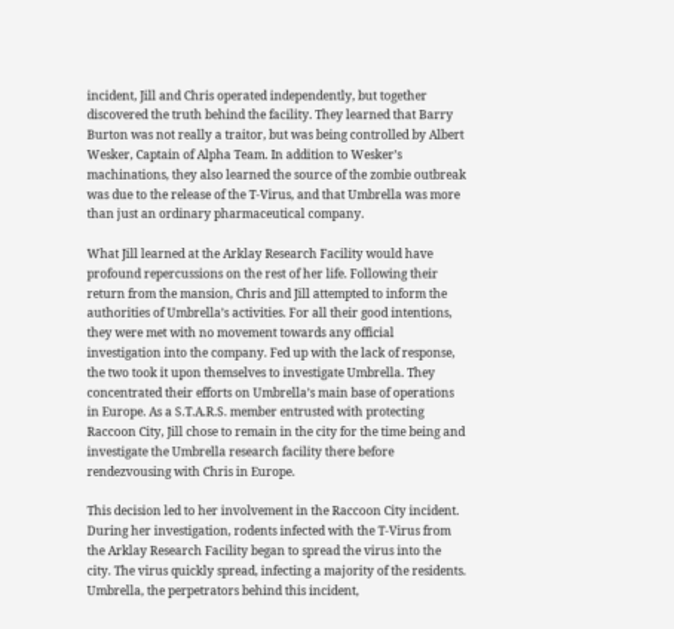incident, Jill and Chris operated independently, but together discovered the truth behind the facility. They learned that Barry Burton was not really a traitor, but was being controlled by Albert Wesker, Captain of Alpha Team. In addition to Wesker’s machinations, they also learned the source of the zombie outbreak was due to the release of the T-Virus, and that Umbrella was more than just an ordinary pharmaceutical company.

What Jill learned at the Arklay Research Facility would have profound repercussions on the rest of her life. Following their return from the mansion, Chris and Jill attempted to inform the authorities of Umbrella’s activities. For all their good intentions, they were met with no movement towards any official investigation into the company. Fed up with the lack of response, the two took it upon themselves to investigate Umbrella. They concentrated their efforts on Umbrella’s main base of operations in Europe. As a S.T.A.R.S. member entrusted with protecting Raccoon City, Jill chose to remain in the city for the time being and investigate the Umbrella research facility there before rendezvousing with Chris in Europe.

This decision led to her involvement in the Raccoon City incident. During her investigation, rodents infected with the T-Virus from the Arklay Research Facility began to spread the virus into the city. The virus quickly spread, infecting a majority of the residents. Umbrella, the perpetrators behind this incident,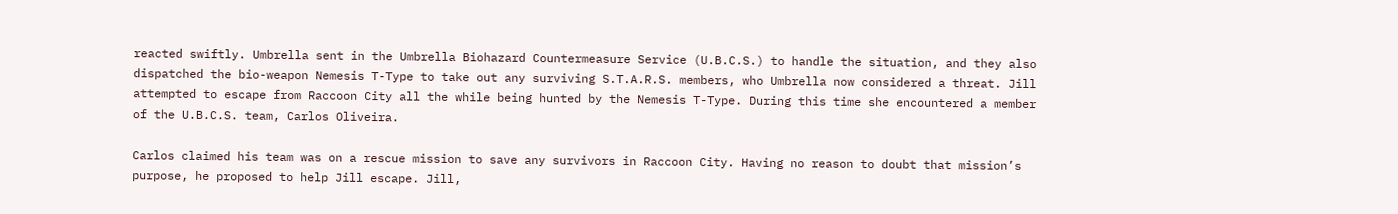reacted swiftly. Umbrella sent in the Umbrella Biohazard Countermeasure Service (U.B.C.S.) to handle the situation, and they also dispatched the bio-weapon Nemesis T-Type to take out any surviving S.T.A.R.S. members, who Umbrella now considered a threat. Jill attempted to escape from Raccoon City all the while being hunted by the Nemesis T-Type. During this time she encountered a member of the U.B.C.S. team, Carlos Oliveira.

Carlos claimed his team was on a rescue mission to save any survivors in Raccoon City. Having no reason to doubt that mission’s purpose, he proposed to help Jill escape. Jill,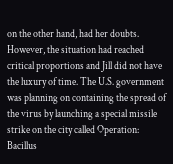on the other hand, had her doubts. However, the situation had reached critical proportions and Jill did not have the luxury of time. The U.S. government was planning on containing the spread of the virus by launching a special missile strike on the city called Operation: Bacillus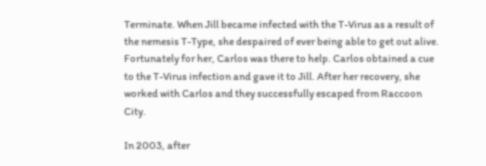Terminate. When Jill became infected with the T-Virus as a result of the nemesis T-Type, she despaired of ever being able to get out alive. Fortunately for her, Carlos was there to help. Carlos obtained a cue to the T-Virus infection and gave it to Jill. After her recovery, she worked with Carlos and they successfully escaped from Raccoon City.

In 2003, after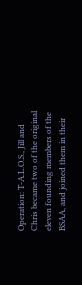Operation: T-A.L.O.S., Jill and Chris became two of the original eleven founding members of the BSAA, and joined them in their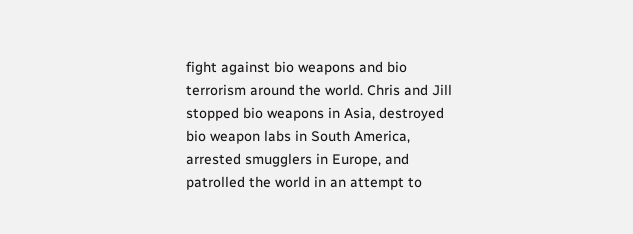fight against bio weapons and bio terrorism around the world. Chris and Jill stopped bio weapons in Asia, destroyed bio weapon labs in South America, arrested smugglers in Europe, and patrolled the world in an attempt to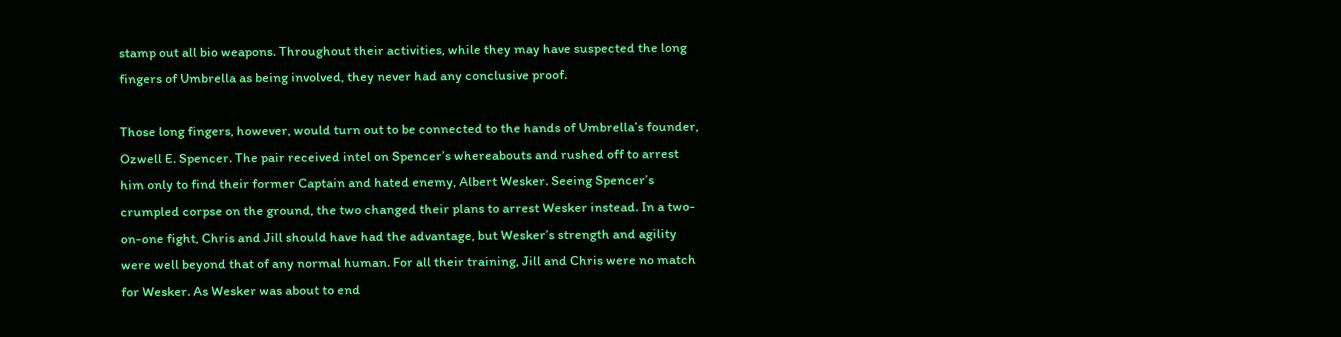stamp out all bio weapons. Throughout their activities, while they may have suspected the long fingers of Umbrella as being involved, they never had any conclusive proof.

Those long fingers, however, would turn out to be connected to the hands of Umbrella’s founder, Ozwell E. Spencer. The pair received intel on Spencer’s whereabouts and rushed off to arrest him only to find their former Captain and hated enemy, Albert Wesker. Seeing Spencer’s crumpled corpse on the ground, the two changed their plans to arrest Wesker instead. In a two-on-one fight, Chris and Jill should have had the advantage, but Wesker’s strength and agility were well beyond that of any normal human. For all their training, Jill and Chris were no match for Wesker. As Wesker was about to end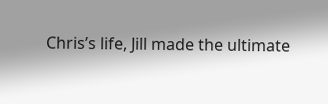Chris’s life, Jill made the ultimate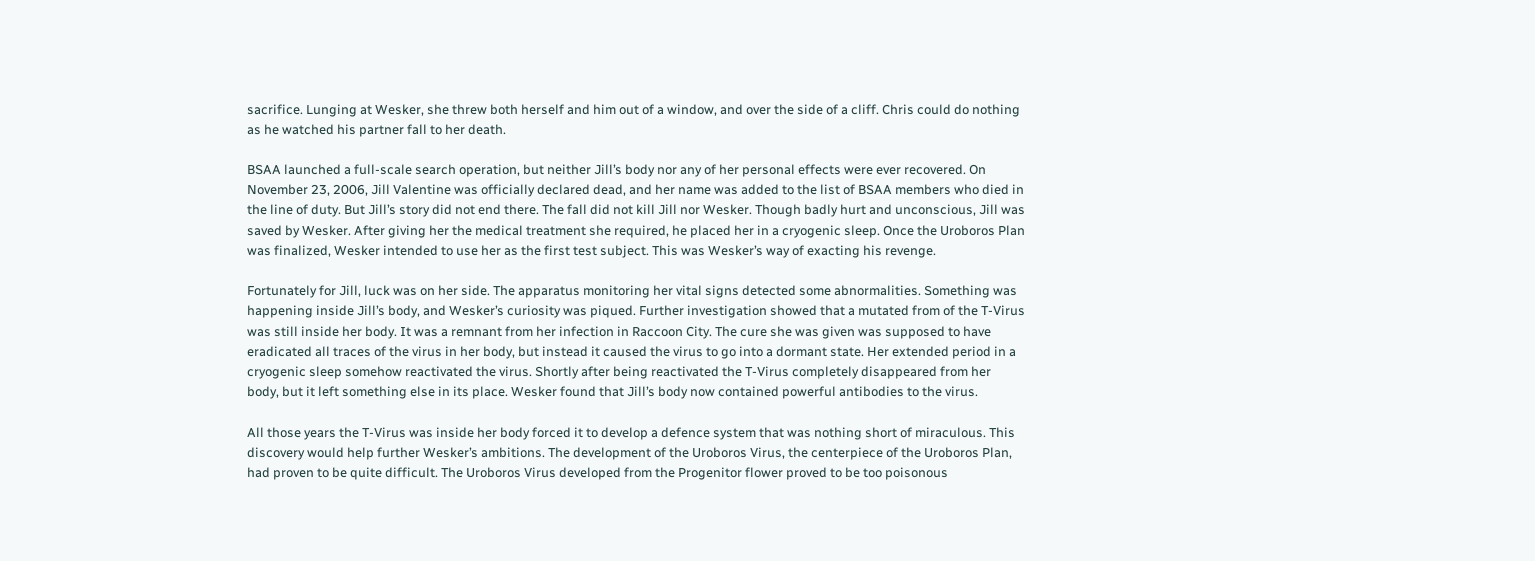sacrifice. Lunging at Wesker, she threw both herself and him out of a window, and over the side of a cliff. Chris could do nothing as he watched his partner fall to her death.

BSAA launched a full-scale search operation, but neither Jill’s body nor any of her personal effects were ever recovered. On November 23, 2006, Jill Valentine was officially declared dead, and her name was added to the list of BSAA members who died in the line of duty. But Jill’s story did not end there. The fall did not kill Jill nor Wesker. Though badly hurt and unconscious, Jill was saved by Wesker. After giving her the medical treatment she required, he placed her in a cryogenic sleep. Once the Uroboros Plan was finalized, Wesker intended to use her as the first test subject. This was Wesker’s way of exacting his revenge.

Fortunately for Jill, luck was on her side. The apparatus monitoring her vital signs detected some abnormalities. Something was happening inside Jill’s body, and Wesker’s curiosity was piqued. Further investigation showed that a mutated from of the T-Virus was still inside her body. It was a remnant from her infection in Raccoon City. The cure she was given was supposed to have eradicated all traces of the virus in her body, but instead it caused the virus to go into a dormant state. Her extended period in a cryogenic sleep somehow reactivated the virus. Shortly after being reactivated the T-Virus completely disappeared from her body, but it left something else in its place. Wesker found that Jill’s body now contained powerful antibodies to the virus.

All those years the T-Virus was inside her body forced it to develop a defence system that was nothing short of miraculous. This discovery would help further Wesker’s ambitions. The development of the Uroboros Virus, the centerpiece of the Uroboros Plan, had proven to be quite difficult. The Uroboros Virus developed from the Progenitor flower proved to be too poisonous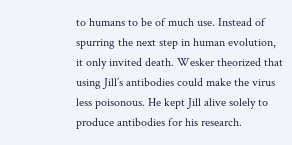to humans to be of much use. Instead of spurring the next step in human evolution, it only invited death. Wesker theorized that using Jill’s antibodies could make the virus less poisonous. He kept Jill alive solely to produce antibodies for his research.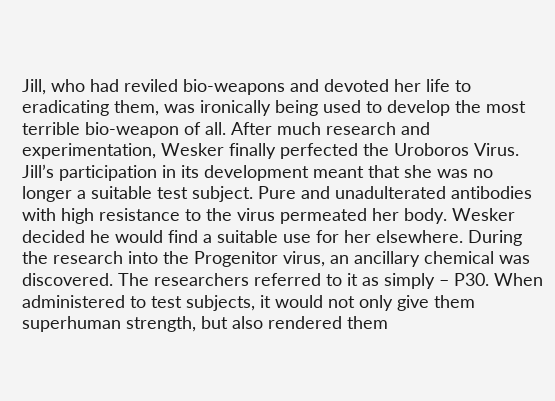Jill, who had reviled bio-weapons and devoted her life to eradicating them, was ironically being used to develop the most terrible bio-weapon of all. After much research and experimentation, Wesker finally perfected the Uroboros Virus. Jill’s participation in its development meant that she was no longer a suitable test subject. Pure and unadulterated antibodies with high resistance to the virus permeated her body. Wesker decided he would find a suitable use for her elsewhere. During the research into the Progenitor virus, an ancillary chemical was discovered. The researchers referred to it as simply – P30. When administered to test subjects, it would not only give them superhuman strength, but also rendered them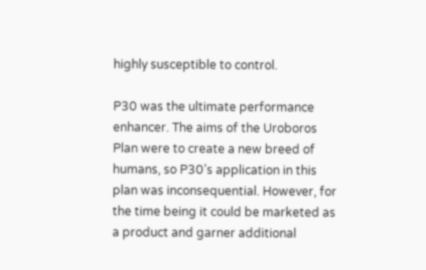highly susceptible to control.

P30 was the ultimate performance enhancer. The aims of the Uroboros Plan were to create a new breed of humans, so P30’s application in this plan was inconsequential. However, for the time being it could be marketed as a product and garner additional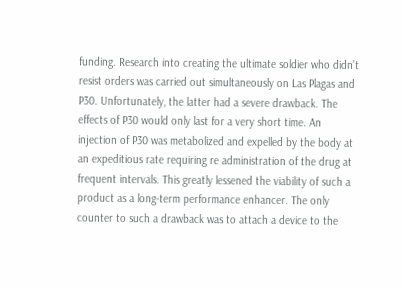funding. Research into creating the ultimate soldier who didn’t resist orders was carried out simultaneously on Las Plagas and P30. Unfortunately, the latter had a severe drawback. The effects of P30 would only last for a very short time. An injection of P30 was metabolized and expelled by the body at an expeditious rate requiring re administration of the drug at frequent intervals. This greatly lessened the viability of such a product as a long-term performance enhancer. The only counter to such a drawback was to attach a device to the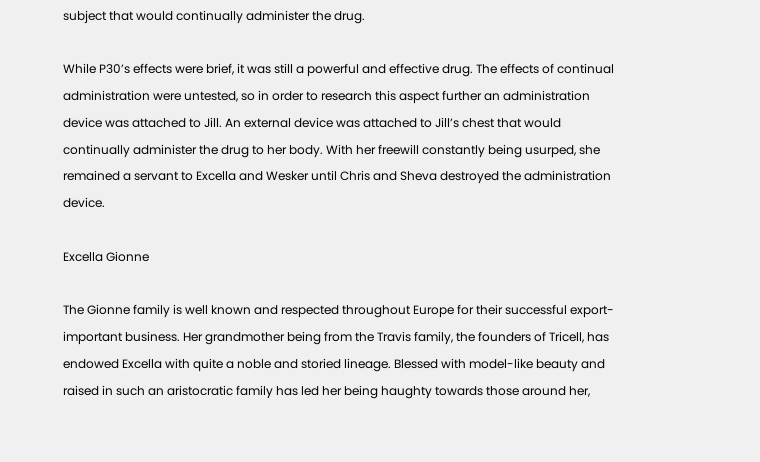subject that would continually administer the drug.

While P30’s effects were brief, it was still a powerful and effective drug. The effects of continual administration were untested, so in order to research this aspect further an administration device was attached to Jill. An external device was attached to Jill’s chest that would continually administer the drug to her body. With her freewill constantly being usurped, she remained a servant to Excella and Wesker until Chris and Sheva destroyed the administration device.

Excella Gionne

The Gionne family is well known and respected throughout Europe for their successful export-important business. Her grandmother being from the Travis family, the founders of Tricell, has endowed Excella with quite a noble and storied lineage. Blessed with model-like beauty and raised in such an aristocratic family has led her being haughty towards those around her,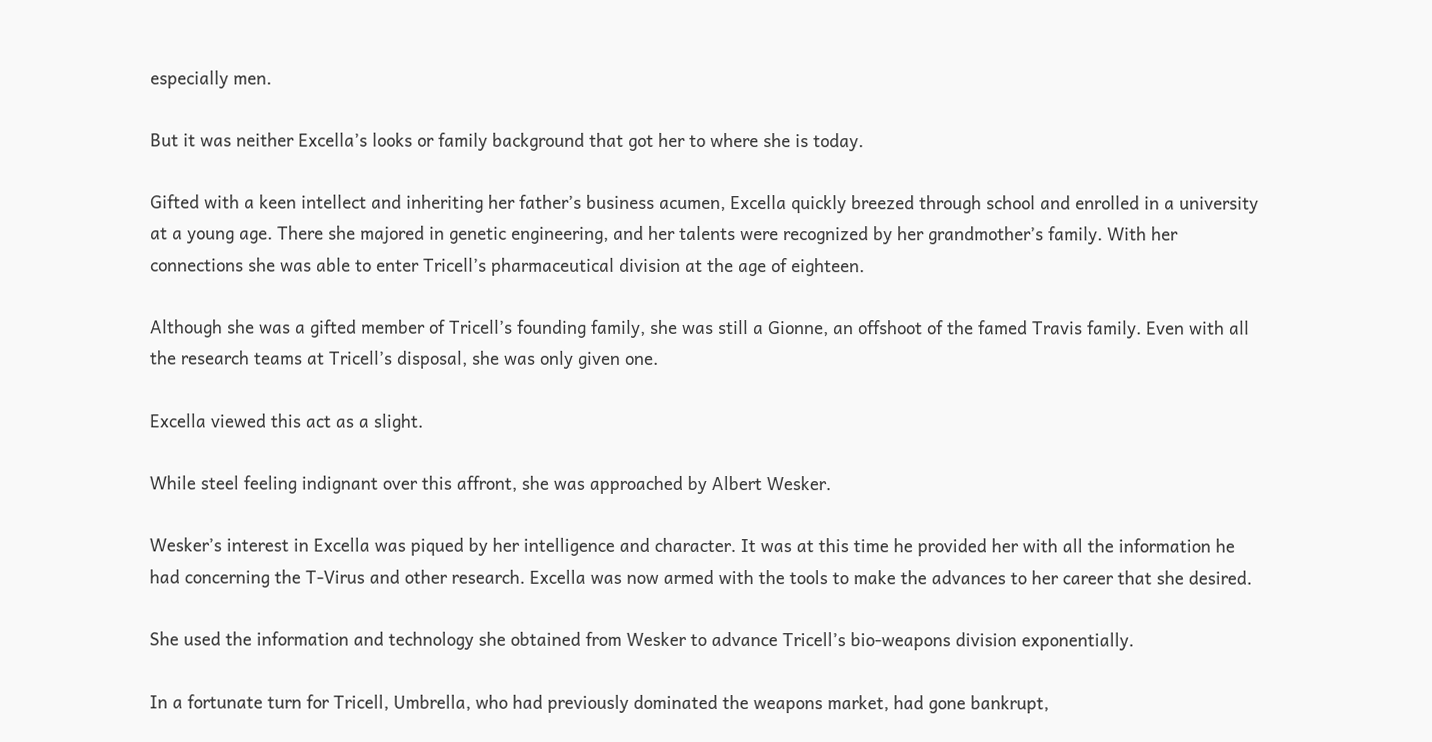especially men.

But it was neither Excella’s looks or family background that got her to where she is today.

Gifted with a keen intellect and inheriting her father’s business acumen, Excella quickly breezed through school and enrolled in a university at a young age. There she majored in genetic engineering, and her talents were recognized by her grandmother’s family. With her connections she was able to enter Tricell’s pharmaceutical division at the age of eighteen.

Although she was a gifted member of Tricell’s founding family, she was still a Gionne, an offshoot of the famed Travis family. Even with all the research teams at Tricell’s disposal, she was only given one.

Excella viewed this act as a slight.

While steel feeling indignant over this affront, she was approached by Albert Wesker.

Wesker’s interest in Excella was piqued by her intelligence and character. It was at this time he provided her with all the information he had concerning the T-Virus and other research. Excella was now armed with the tools to make the advances to her career that she desired.

She used the information and technology she obtained from Wesker to advance Tricell’s bio-weapons division exponentially.

In a fortunate turn for Tricell, Umbrella, who had previously dominated the weapons market, had gone bankrupt,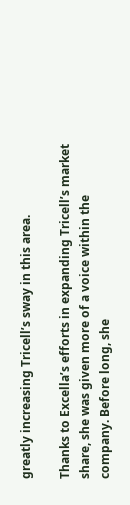greatly increasing Tricell’s sway in this area.

Thanks to Excella’s efforts in expanding Tricell’s market share, she was given more of a voice within the company. Before long, she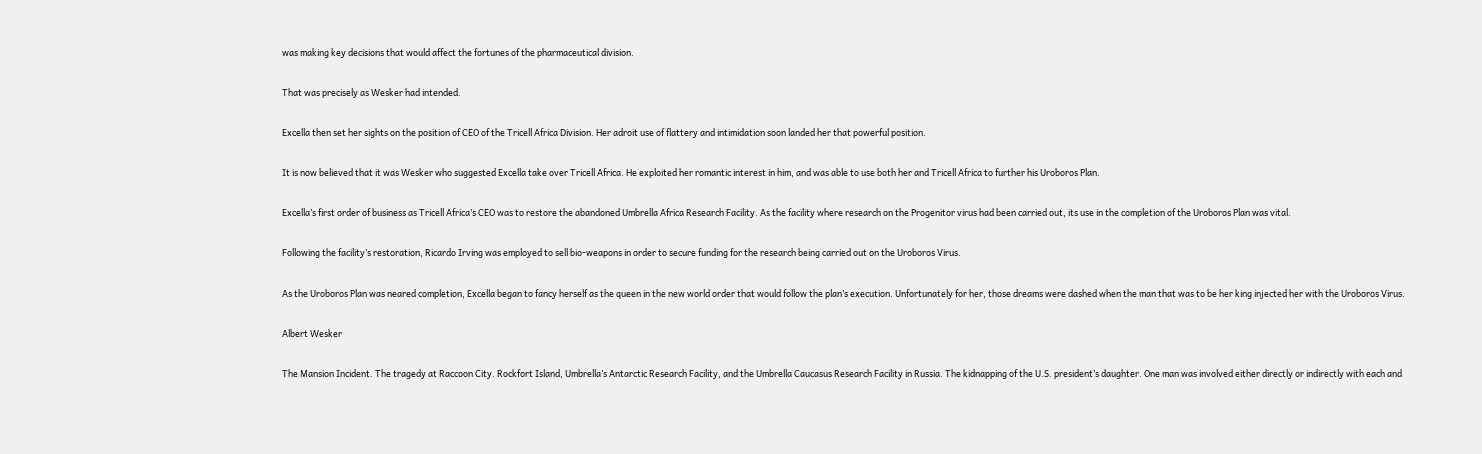was making key decisions that would affect the fortunes of the pharmaceutical division.

That was precisely as Wesker had intended.

Excella then set her sights on the position of CEO of the Tricell Africa Division. Her adroit use of flattery and intimidation soon landed her that powerful position.

It is now believed that it was Wesker who suggested Excella take over Tricell Africa. He exploited her romantic interest in him, and was able to use both her and Tricell Africa to further his Uroboros Plan.

Excella’s first order of business as Tricell Africa’s CEO was to restore the abandoned Umbrella Africa Research Facility. As the facility where research on the Progenitor virus had been carried out, its use in the completion of the Uroboros Plan was vital.

Following the facility’s restoration, Ricardo Irving was employed to sell bio-weapons in order to secure funding for the research being carried out on the Uroboros Virus.

As the Uroboros Plan was neared completion, Excella began to fancy herself as the queen in the new world order that would follow the plan’s execution. Unfortunately for her, those dreams were dashed when the man that was to be her king injected her with the Uroboros Virus.

Albert Wesker

The Mansion Incident. The tragedy at Raccoon City. Rockfort Island, Umbrella’s Antarctic Research Facility, and the Umbrella Caucasus Research Facility in Russia. The kidnapping of the U.S. president’s daughter. One man was involved either directly or indirectly with each and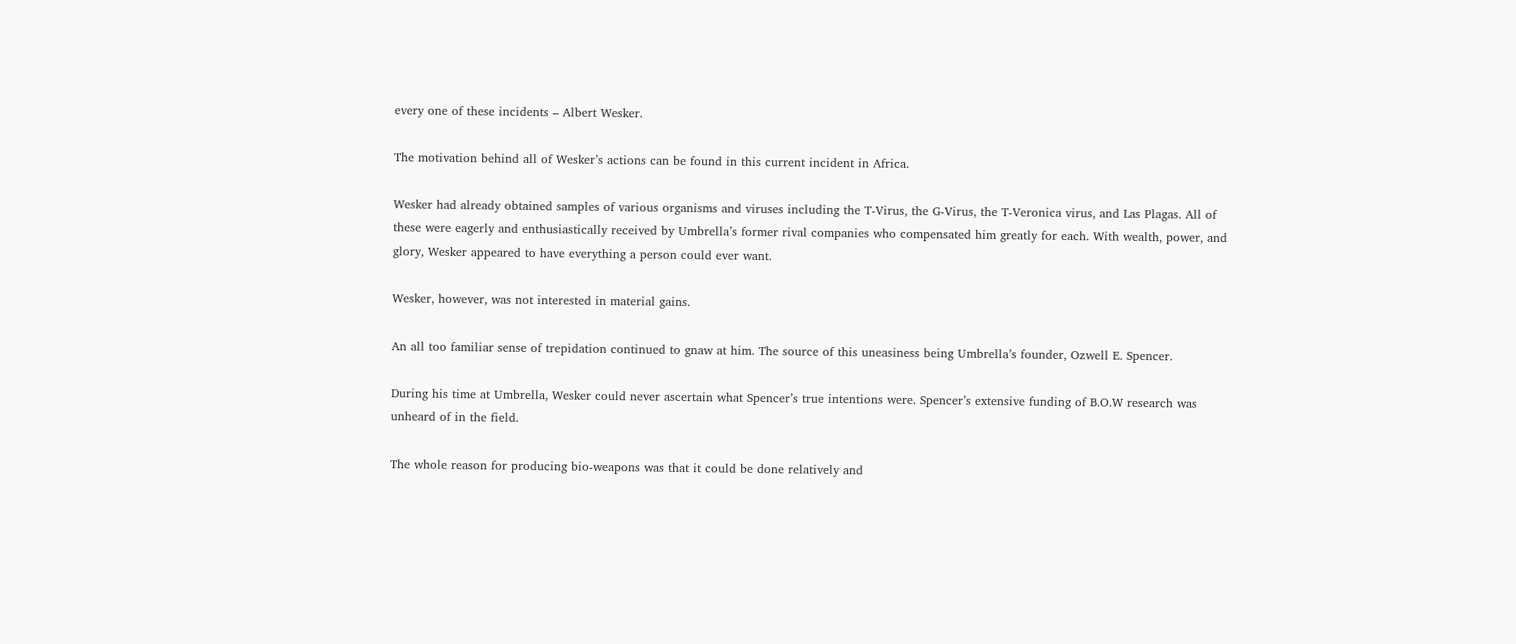every one of these incidents – Albert Wesker.

The motivation behind all of Wesker’s actions can be found in this current incident in Africa.

Wesker had already obtained samples of various organisms and viruses including the T-Virus, the G-Virus, the T-Veronica virus, and Las Plagas. All of these were eagerly and enthusiastically received by Umbrella’s former rival companies who compensated him greatly for each. With wealth, power, and glory, Wesker appeared to have everything a person could ever want.

Wesker, however, was not interested in material gains.

An all too familiar sense of trepidation continued to gnaw at him. The source of this uneasiness being Umbrella’s founder, Ozwell E. Spencer.

During his time at Umbrella, Wesker could never ascertain what Spencer’s true intentions were. Spencer’s extensive funding of B.O.W research was unheard of in the field.

The whole reason for producing bio-weapons was that it could be done relatively and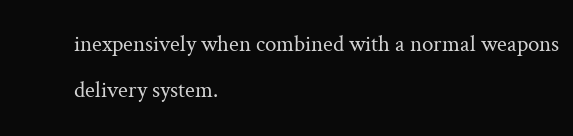inexpensively when combined with a normal weapons delivery system.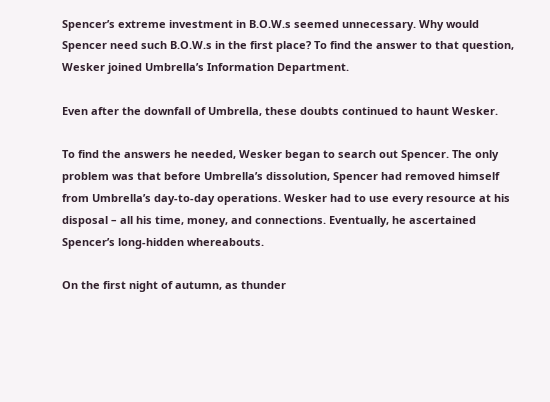Spencer’s extreme investment in B.O.W.s seemed unnecessary. Why would Spencer need such B.O.W.s in the first place? To find the answer to that question, Wesker joined Umbrella’s Information Department.

Even after the downfall of Umbrella, these doubts continued to haunt Wesker.

To find the answers he needed, Wesker began to search out Spencer. The only problem was that before Umbrella’s dissolution, Spencer had removed himself from Umbrella’s day-to-day operations. Wesker had to use every resource at his disposal – all his time, money, and connections. Eventually, he ascertained Spencer’s long-hidden whereabouts.

On the first night of autumn, as thunder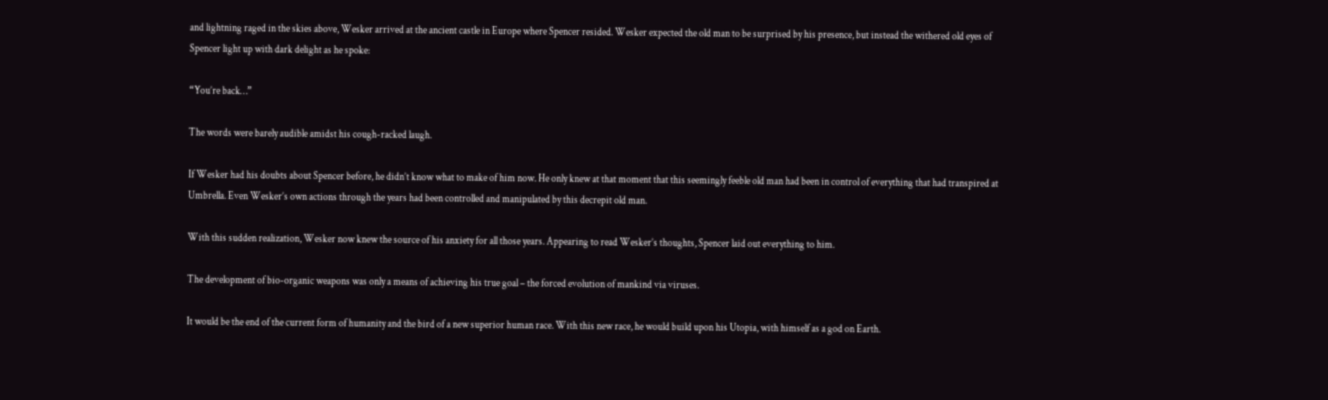and lightning raged in the skies above, Wesker arrived at the ancient castle in Europe where Spencer resided. Wesker expected the old man to be surprised by his presence, but instead the withered old eyes of Spencer light up with dark delight as he spoke:

“You’re back…”

The words were barely audible amidst his cough-racked laugh.

If Wesker had his doubts about Spencer before, he didn’t know what to make of him now. He only knew at that moment that this seemingly feeble old man had been in control of everything that had transpired at Umbrella. Even Wesker’s own actions through the years had been controlled and manipulated by this decrepit old man.

With this sudden realization, Wesker now knew the source of his anxiety for all those years. Appearing to read Wesker’s thoughts, Spencer laid out everything to him.

The development of bio-organic weapons was only a means of achieving his true goal – the forced evolution of mankind via viruses.

It would be the end of the current form of humanity and the bird of a new superior human race. With this new race, he would build upon his Utopia, with himself as a god on Earth.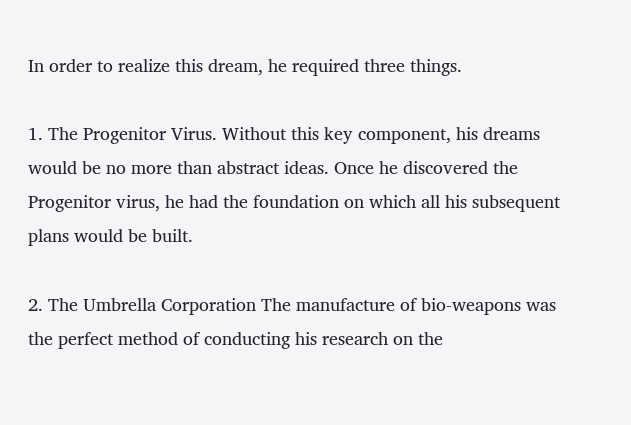In order to realize this dream, he required three things.

1. The Progenitor Virus. Without this key component, his dreams would be no more than abstract ideas. Once he discovered the Progenitor virus, he had the foundation on which all his subsequent plans would be built.

2. The Umbrella Corporation The manufacture of bio-weapons was the perfect method of conducting his research on the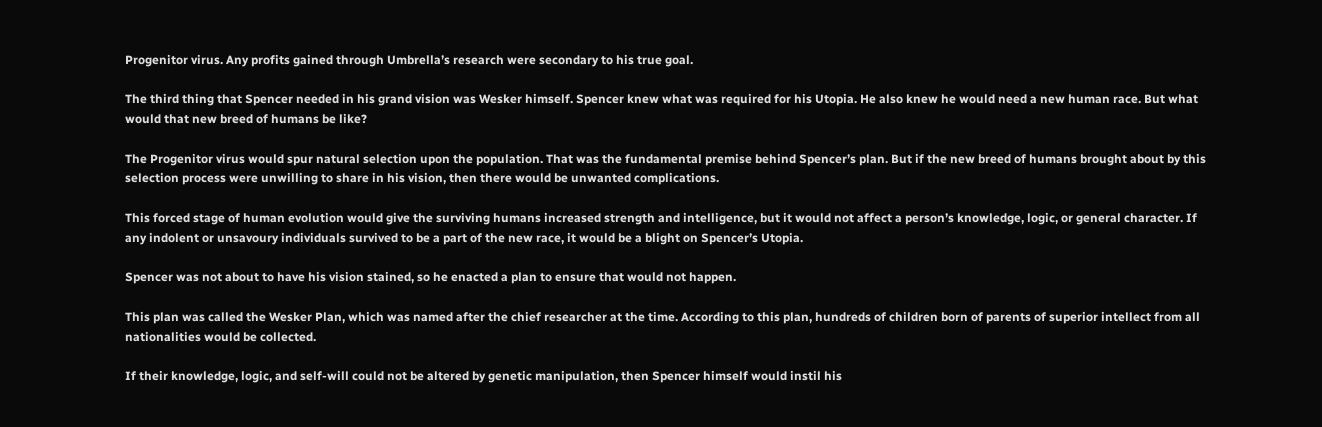Progenitor virus. Any profits gained through Umbrella’s research were secondary to his true goal.

The third thing that Spencer needed in his grand vision was Wesker himself. Spencer knew what was required for his Utopia. He also knew he would need a new human race. But what would that new breed of humans be like?

The Progenitor virus would spur natural selection upon the population. That was the fundamental premise behind Spencer’s plan. But if the new breed of humans brought about by this selection process were unwilling to share in his vision, then there would be unwanted complications.

This forced stage of human evolution would give the surviving humans increased strength and intelligence, but it would not affect a person’s knowledge, logic, or general character. If any indolent or unsavoury individuals survived to be a part of the new race, it would be a blight on Spencer’s Utopia.

Spencer was not about to have his vision stained, so he enacted a plan to ensure that would not happen.

This plan was called the Wesker Plan, which was named after the chief researcher at the time. According to this plan, hundreds of children born of parents of superior intellect from all nationalities would be collected.

If their knowledge, logic, and self-will could not be altered by genetic manipulation, then Spencer himself would instil his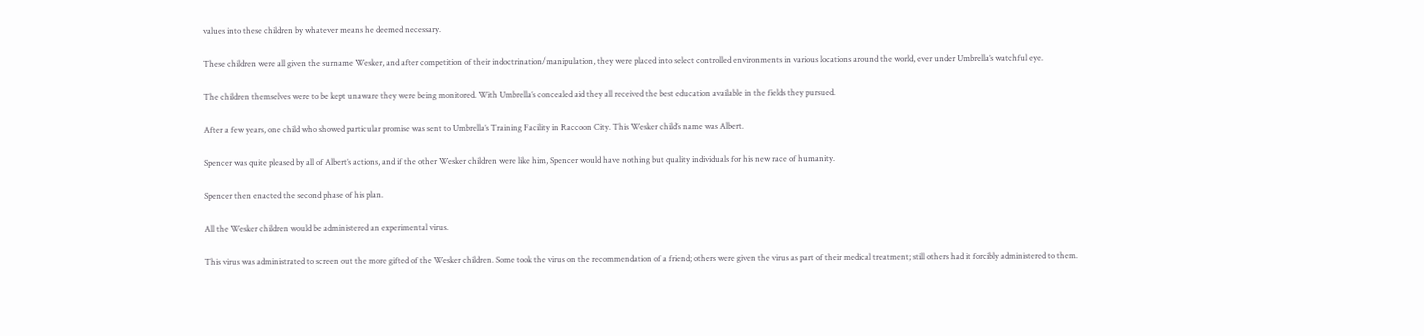values into these children by whatever means he deemed necessary.

These children were all given the surname Wesker, and after competition of their indoctrination/manipulation, they were placed into select controlled environments in various locations around the world, ever under Umbrella’s watchful eye.

The children themselves were to be kept unaware they were being monitored. With Umbrella’s concealed aid they all received the best education available in the fields they pursued.

After a few years, one child who showed particular promise was sent to Umbrella’s Training Facility in Raccoon City. This Wesker child’s name was Albert.

Spencer was quite pleased by all of Albert’s actions, and if the other Wesker children were like him, Spencer would have nothing but quality individuals for his new race of humanity.

Spencer then enacted the second phase of his plan.

All the Wesker children would be administered an experimental virus.

This virus was administrated to screen out the more gifted of the Wesker children. Some took the virus on the recommendation of a friend; others were given the virus as part of their medical treatment; still others had it forcibly administered to them.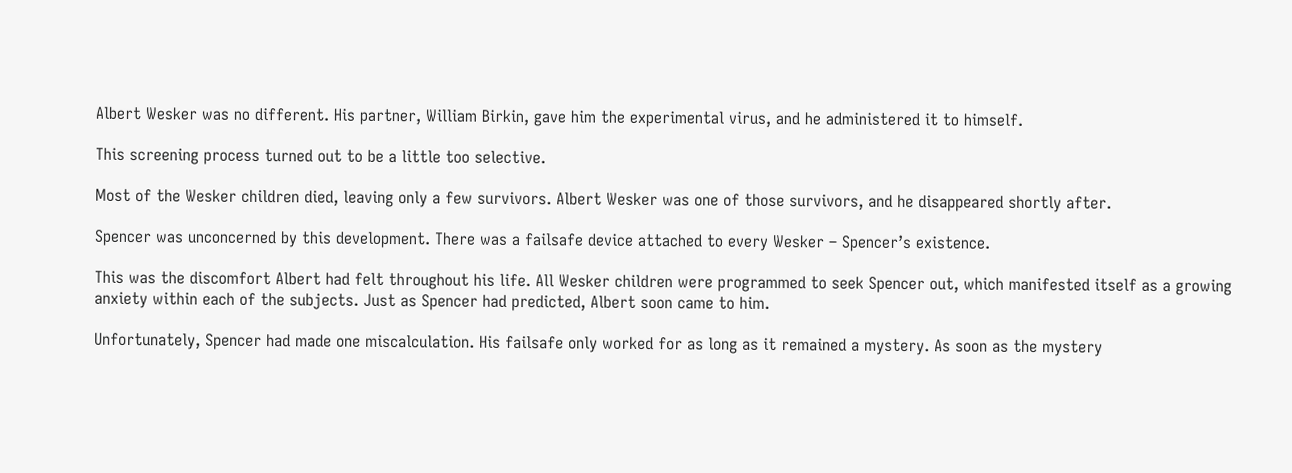Albert Wesker was no different. His partner, William Birkin, gave him the experimental virus, and he administered it to himself.

This screening process turned out to be a little too selective.

Most of the Wesker children died, leaving only a few survivors. Albert Wesker was one of those survivors, and he disappeared shortly after.

Spencer was unconcerned by this development. There was a failsafe device attached to every Wesker – Spencer’s existence.

This was the discomfort Albert had felt throughout his life. All Wesker children were programmed to seek Spencer out, which manifested itself as a growing anxiety within each of the subjects. Just as Spencer had predicted, Albert soon came to him.

Unfortunately, Spencer had made one miscalculation. His failsafe only worked for as long as it remained a mystery. As soon as the mystery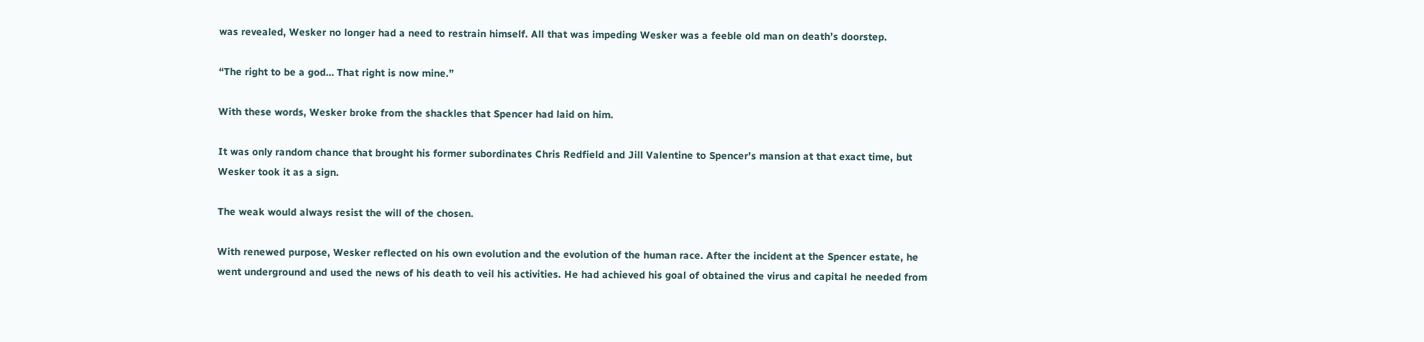was revealed, Wesker no longer had a need to restrain himself. All that was impeding Wesker was a feeble old man on death’s doorstep.

“The right to be a god… That right is now mine.”

With these words, Wesker broke from the shackles that Spencer had laid on him.

It was only random chance that brought his former subordinates Chris Redfield and Jill Valentine to Spencer’s mansion at that exact time, but Wesker took it as a sign.

The weak would always resist the will of the chosen.

With renewed purpose, Wesker reflected on his own evolution and the evolution of the human race. After the incident at the Spencer estate, he went underground and used the news of his death to veil his activities. He had achieved his goal of obtained the virus and capital he needed from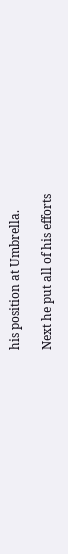his position at Umbrella.

Next he put all of his efforts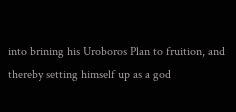into brining his Uroboros Plan to fruition, and thereby setting himself up as a god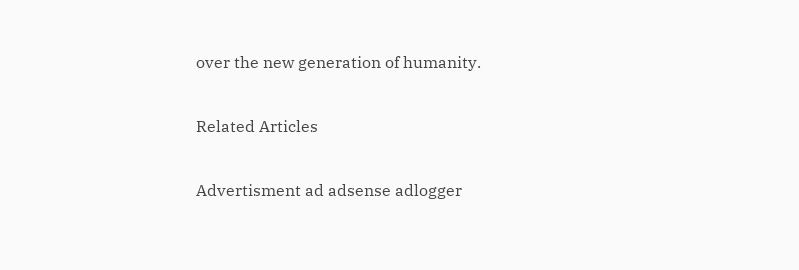over the new generation of humanity.

Related Articles

Advertisment ad adsense adlogger